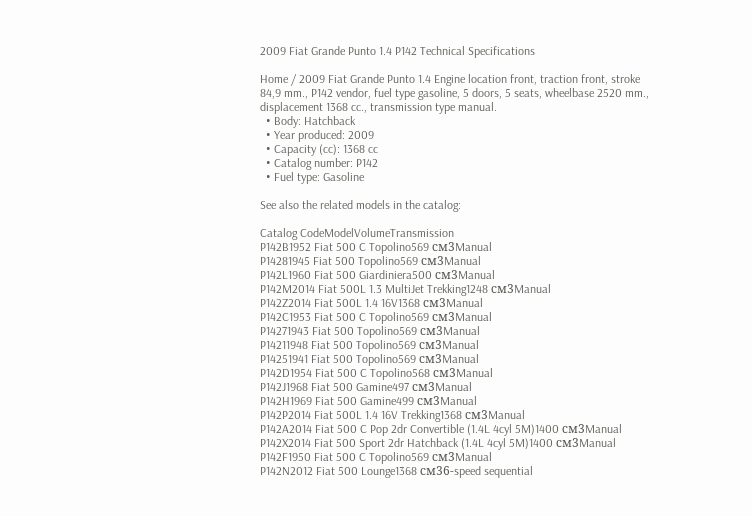2009 Fiat Grande Punto 1.4 P142 Technical Specifications

Home / 2009 Fiat Grande Punto 1.4 Engine location front, traction front, stroke 84,9 mm., P142 vendor, fuel type gasoline, 5 doors, 5 seats, wheelbase 2520 mm., displacement 1368 cc., transmission type manual.
  • Body: Hatchback
  • Year produced: 2009
  • Capacity (cc): 1368 cc
  • Catalog number: P142
  • Fuel type: Gasoline

See also the related models in the catalog:

Catalog CodeModelVolumeTransmission
P142B1952 Fiat 500 C Topolino569 см3Manual
P14281945 Fiat 500 Topolino569 см3Manual
P142L1960 Fiat 500 Giardiniera500 см3Manual
P142M2014 Fiat 500L 1.3 MultiJet Trekking1248 см3Manual
P142Z2014 Fiat 500L 1.4 16V1368 см3Manual
P142C1953 Fiat 500 C Topolino569 см3Manual
P14271943 Fiat 500 Topolino569 см3Manual
P14211948 Fiat 500 Topolino569 см3Manual
P14251941 Fiat 500 Topolino569 см3Manual
P142D1954 Fiat 500 C Topolino568 см3Manual
P142J1968 Fiat 500 Gamine497 см3Manual
P142H1969 Fiat 500 Gamine499 см3Manual
P142P2014 Fiat 500L 1.4 16V Trekking1368 см3Manual
P142A2014 Fiat 500 C Pop 2dr Convertible (1.4L 4cyl 5M)1400 см3Manual
P142X2014 Fiat 500 Sport 2dr Hatchback (1.4L 4cyl 5M)1400 см3Manual
P142F1950 Fiat 500 C Topolino569 см3Manual
P142N2012 Fiat 500 Lounge1368 см36-speed sequential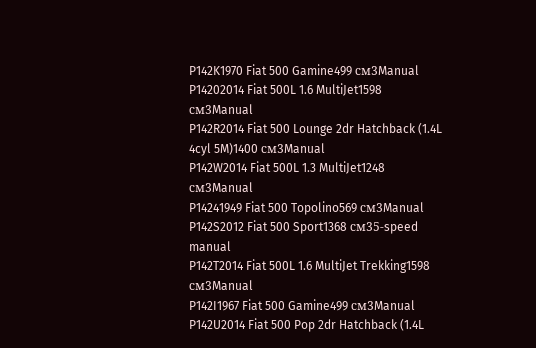P142K1970 Fiat 500 Gamine499 см3Manual
P14202014 Fiat 500L 1.6 MultiJet1598 см3Manual
P142R2014 Fiat 500 Lounge 2dr Hatchback (1.4L 4cyl 5M)1400 см3Manual
P142W2014 Fiat 500L 1.3 MultiJet1248 см3Manual
P14241949 Fiat 500 Topolino569 см3Manual
P142S2012 Fiat 500 Sport1368 см35-speed manual
P142T2014 Fiat 500L 1.6 MultiJet Trekking1598 см3Manual
P142I1967 Fiat 500 Gamine499 см3Manual
P142U2014 Fiat 500 Pop 2dr Hatchback (1.4L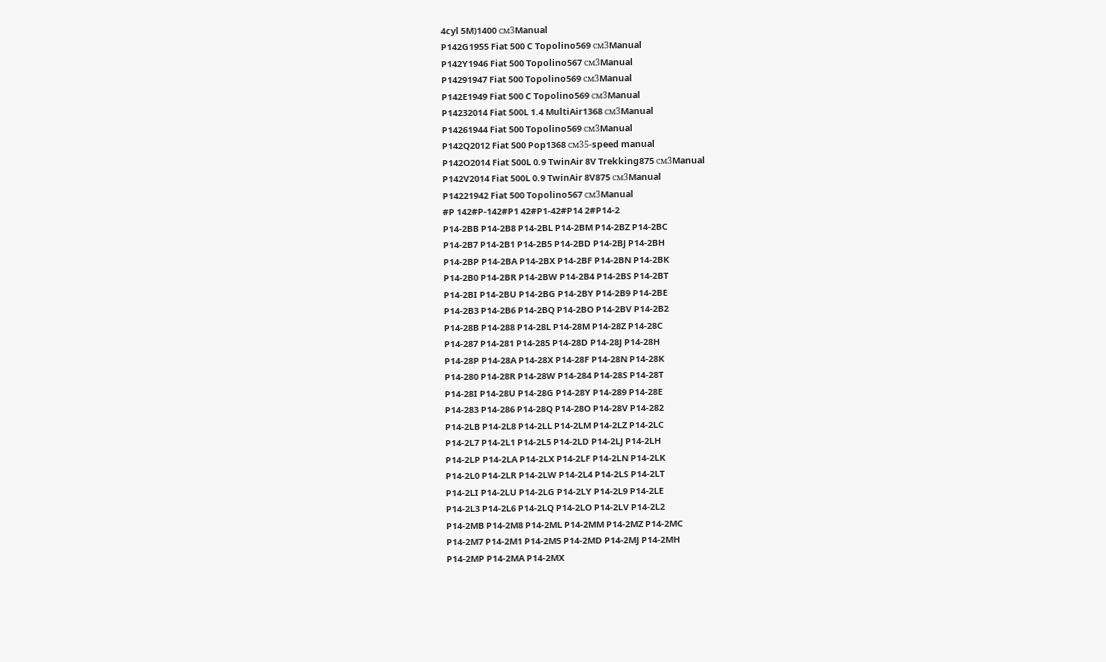4cyl 5M)1400 см3Manual
P142G1955 Fiat 500 C Topolino569 см3Manual
P142Y1946 Fiat 500 Topolino567 см3Manual
P14291947 Fiat 500 Topolino569 см3Manual
P142E1949 Fiat 500 C Topolino569 см3Manual
P14232014 Fiat 500L 1.4 MultiAir1368 см3Manual
P14261944 Fiat 500 Topolino569 см3Manual
P142Q2012 Fiat 500 Pop1368 см35-speed manual
P142O2014 Fiat 500L 0.9 TwinAir 8V Trekking875 см3Manual
P142V2014 Fiat 500L 0.9 TwinAir 8V875 см3Manual
P14221942 Fiat 500 Topolino567 см3Manual
#P 142#P-142#P1 42#P1-42#P14 2#P14-2
P14-2BB P14-2B8 P14-2BL P14-2BM P14-2BZ P14-2BC
P14-2B7 P14-2B1 P14-2B5 P14-2BD P14-2BJ P14-2BH
P14-2BP P14-2BA P14-2BX P14-2BF P14-2BN P14-2BK
P14-2B0 P14-2BR P14-2BW P14-2B4 P14-2BS P14-2BT
P14-2BI P14-2BU P14-2BG P14-2BY P14-2B9 P14-2BE
P14-2B3 P14-2B6 P14-2BQ P14-2BO P14-2BV P14-2B2
P14-28B P14-288 P14-28L P14-28M P14-28Z P14-28C
P14-287 P14-281 P14-285 P14-28D P14-28J P14-28H
P14-28P P14-28A P14-28X P14-28F P14-28N P14-28K
P14-280 P14-28R P14-28W P14-284 P14-28S P14-28T
P14-28I P14-28U P14-28G P14-28Y P14-289 P14-28E
P14-283 P14-286 P14-28Q P14-28O P14-28V P14-282
P14-2LB P14-2L8 P14-2LL P14-2LM P14-2LZ P14-2LC
P14-2L7 P14-2L1 P14-2L5 P14-2LD P14-2LJ P14-2LH
P14-2LP P14-2LA P14-2LX P14-2LF P14-2LN P14-2LK
P14-2L0 P14-2LR P14-2LW P14-2L4 P14-2LS P14-2LT
P14-2LI P14-2LU P14-2LG P14-2LY P14-2L9 P14-2LE
P14-2L3 P14-2L6 P14-2LQ P14-2LO P14-2LV P14-2L2
P14-2MB P14-2M8 P14-2ML P14-2MM P14-2MZ P14-2MC
P14-2M7 P14-2M1 P14-2M5 P14-2MD P14-2MJ P14-2MH
P14-2MP P14-2MA P14-2MX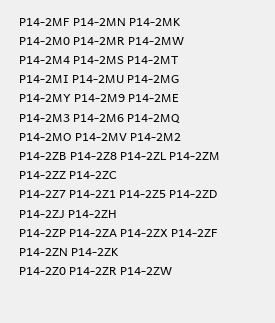P14-2MF P14-2MN P14-2MK
P14-2M0 P14-2MR P14-2MW P14-2M4 P14-2MS P14-2MT
P14-2MI P14-2MU P14-2MG P14-2MY P14-2M9 P14-2ME
P14-2M3 P14-2M6 P14-2MQ P14-2MO P14-2MV P14-2M2
P14-2ZB P14-2Z8 P14-2ZL P14-2ZM P14-2ZZ P14-2ZC
P14-2Z7 P14-2Z1 P14-2Z5 P14-2ZD P14-2ZJ P14-2ZH
P14-2ZP P14-2ZA P14-2ZX P14-2ZF P14-2ZN P14-2ZK
P14-2Z0 P14-2ZR P14-2ZW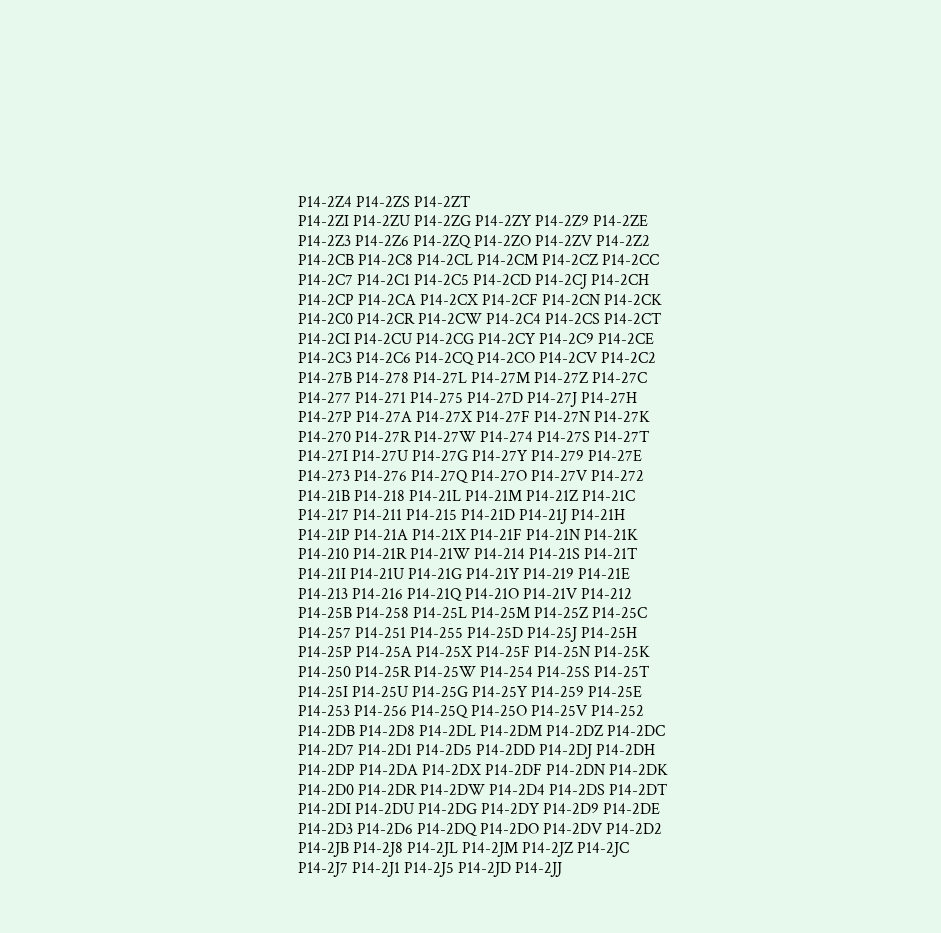P14-2Z4 P14-2ZS P14-2ZT
P14-2ZI P14-2ZU P14-2ZG P14-2ZY P14-2Z9 P14-2ZE
P14-2Z3 P14-2Z6 P14-2ZQ P14-2ZO P14-2ZV P14-2Z2
P14-2CB P14-2C8 P14-2CL P14-2CM P14-2CZ P14-2CC
P14-2C7 P14-2C1 P14-2C5 P14-2CD P14-2CJ P14-2CH
P14-2CP P14-2CA P14-2CX P14-2CF P14-2CN P14-2CK
P14-2C0 P14-2CR P14-2CW P14-2C4 P14-2CS P14-2CT
P14-2CI P14-2CU P14-2CG P14-2CY P14-2C9 P14-2CE
P14-2C3 P14-2C6 P14-2CQ P14-2CO P14-2CV P14-2C2
P14-27B P14-278 P14-27L P14-27M P14-27Z P14-27C
P14-277 P14-271 P14-275 P14-27D P14-27J P14-27H
P14-27P P14-27A P14-27X P14-27F P14-27N P14-27K
P14-270 P14-27R P14-27W P14-274 P14-27S P14-27T
P14-27I P14-27U P14-27G P14-27Y P14-279 P14-27E
P14-273 P14-276 P14-27Q P14-27O P14-27V P14-272
P14-21B P14-218 P14-21L P14-21M P14-21Z P14-21C
P14-217 P14-211 P14-215 P14-21D P14-21J P14-21H
P14-21P P14-21A P14-21X P14-21F P14-21N P14-21K
P14-210 P14-21R P14-21W P14-214 P14-21S P14-21T
P14-21I P14-21U P14-21G P14-21Y P14-219 P14-21E
P14-213 P14-216 P14-21Q P14-21O P14-21V P14-212
P14-25B P14-258 P14-25L P14-25M P14-25Z P14-25C
P14-257 P14-251 P14-255 P14-25D P14-25J P14-25H
P14-25P P14-25A P14-25X P14-25F P14-25N P14-25K
P14-250 P14-25R P14-25W P14-254 P14-25S P14-25T
P14-25I P14-25U P14-25G P14-25Y P14-259 P14-25E
P14-253 P14-256 P14-25Q P14-25O P14-25V P14-252
P14-2DB P14-2D8 P14-2DL P14-2DM P14-2DZ P14-2DC
P14-2D7 P14-2D1 P14-2D5 P14-2DD P14-2DJ P14-2DH
P14-2DP P14-2DA P14-2DX P14-2DF P14-2DN P14-2DK
P14-2D0 P14-2DR P14-2DW P14-2D4 P14-2DS P14-2DT
P14-2DI P14-2DU P14-2DG P14-2DY P14-2D9 P14-2DE
P14-2D3 P14-2D6 P14-2DQ P14-2DO P14-2DV P14-2D2
P14-2JB P14-2J8 P14-2JL P14-2JM P14-2JZ P14-2JC
P14-2J7 P14-2J1 P14-2J5 P14-2JD P14-2JJ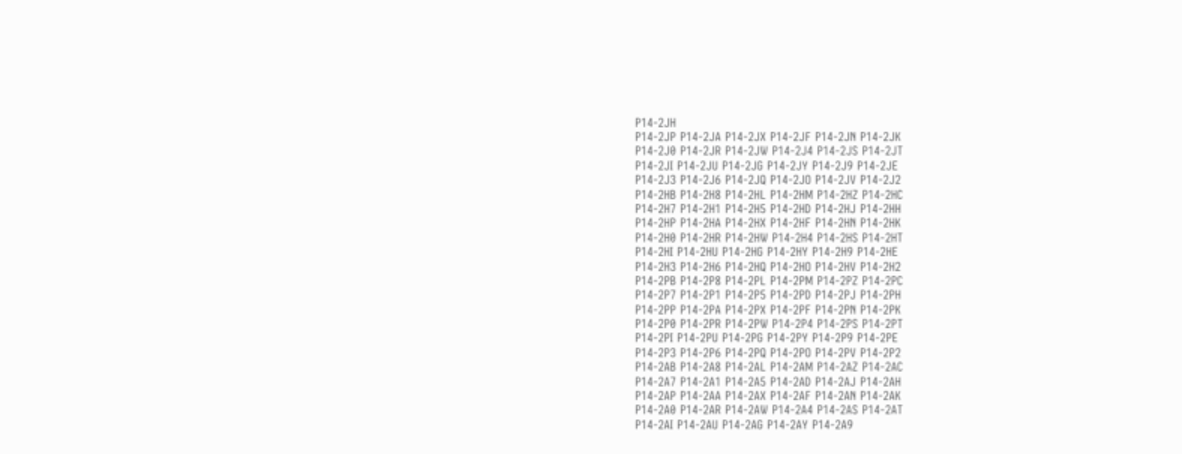P14-2JH
P14-2JP P14-2JA P14-2JX P14-2JF P14-2JN P14-2JK
P14-2J0 P14-2JR P14-2JW P14-2J4 P14-2JS P14-2JT
P14-2JI P14-2JU P14-2JG P14-2JY P14-2J9 P14-2JE
P14-2J3 P14-2J6 P14-2JQ P14-2JO P14-2JV P14-2J2
P14-2HB P14-2H8 P14-2HL P14-2HM P14-2HZ P14-2HC
P14-2H7 P14-2H1 P14-2H5 P14-2HD P14-2HJ P14-2HH
P14-2HP P14-2HA P14-2HX P14-2HF P14-2HN P14-2HK
P14-2H0 P14-2HR P14-2HW P14-2H4 P14-2HS P14-2HT
P14-2HI P14-2HU P14-2HG P14-2HY P14-2H9 P14-2HE
P14-2H3 P14-2H6 P14-2HQ P14-2HO P14-2HV P14-2H2
P14-2PB P14-2P8 P14-2PL P14-2PM P14-2PZ P14-2PC
P14-2P7 P14-2P1 P14-2P5 P14-2PD P14-2PJ P14-2PH
P14-2PP P14-2PA P14-2PX P14-2PF P14-2PN P14-2PK
P14-2P0 P14-2PR P14-2PW P14-2P4 P14-2PS P14-2PT
P14-2PI P14-2PU P14-2PG P14-2PY P14-2P9 P14-2PE
P14-2P3 P14-2P6 P14-2PQ P14-2PO P14-2PV P14-2P2
P14-2AB P14-2A8 P14-2AL P14-2AM P14-2AZ P14-2AC
P14-2A7 P14-2A1 P14-2A5 P14-2AD P14-2AJ P14-2AH
P14-2AP P14-2AA P14-2AX P14-2AF P14-2AN P14-2AK
P14-2A0 P14-2AR P14-2AW P14-2A4 P14-2AS P14-2AT
P14-2AI P14-2AU P14-2AG P14-2AY P14-2A9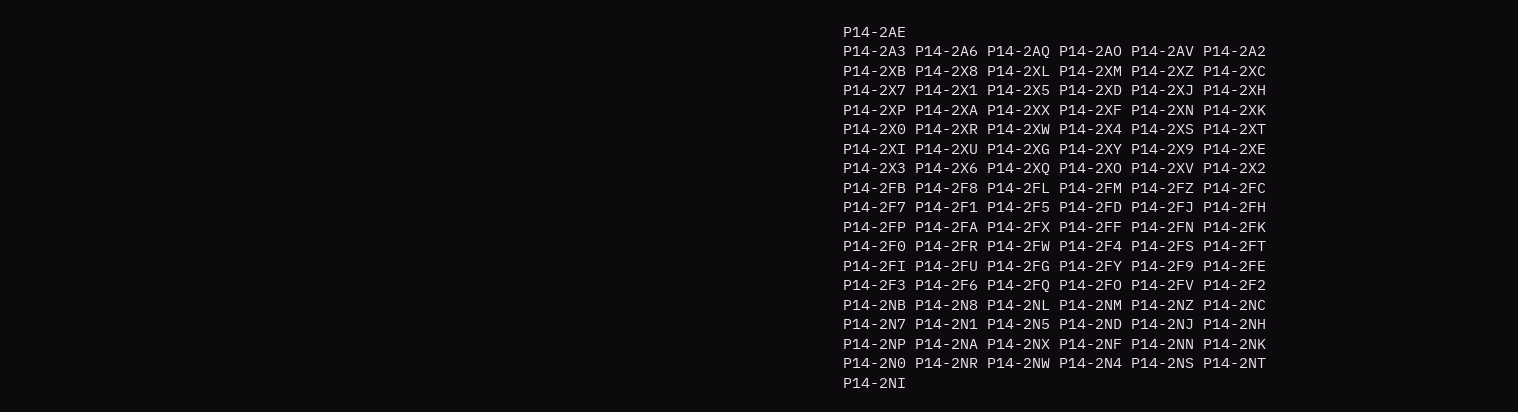P14-2AE
P14-2A3 P14-2A6 P14-2AQ P14-2AO P14-2AV P14-2A2
P14-2XB P14-2X8 P14-2XL P14-2XM P14-2XZ P14-2XC
P14-2X7 P14-2X1 P14-2X5 P14-2XD P14-2XJ P14-2XH
P14-2XP P14-2XA P14-2XX P14-2XF P14-2XN P14-2XK
P14-2X0 P14-2XR P14-2XW P14-2X4 P14-2XS P14-2XT
P14-2XI P14-2XU P14-2XG P14-2XY P14-2X9 P14-2XE
P14-2X3 P14-2X6 P14-2XQ P14-2XO P14-2XV P14-2X2
P14-2FB P14-2F8 P14-2FL P14-2FM P14-2FZ P14-2FC
P14-2F7 P14-2F1 P14-2F5 P14-2FD P14-2FJ P14-2FH
P14-2FP P14-2FA P14-2FX P14-2FF P14-2FN P14-2FK
P14-2F0 P14-2FR P14-2FW P14-2F4 P14-2FS P14-2FT
P14-2FI P14-2FU P14-2FG P14-2FY P14-2F9 P14-2FE
P14-2F3 P14-2F6 P14-2FQ P14-2FO P14-2FV P14-2F2
P14-2NB P14-2N8 P14-2NL P14-2NM P14-2NZ P14-2NC
P14-2N7 P14-2N1 P14-2N5 P14-2ND P14-2NJ P14-2NH
P14-2NP P14-2NA P14-2NX P14-2NF P14-2NN P14-2NK
P14-2N0 P14-2NR P14-2NW P14-2N4 P14-2NS P14-2NT
P14-2NI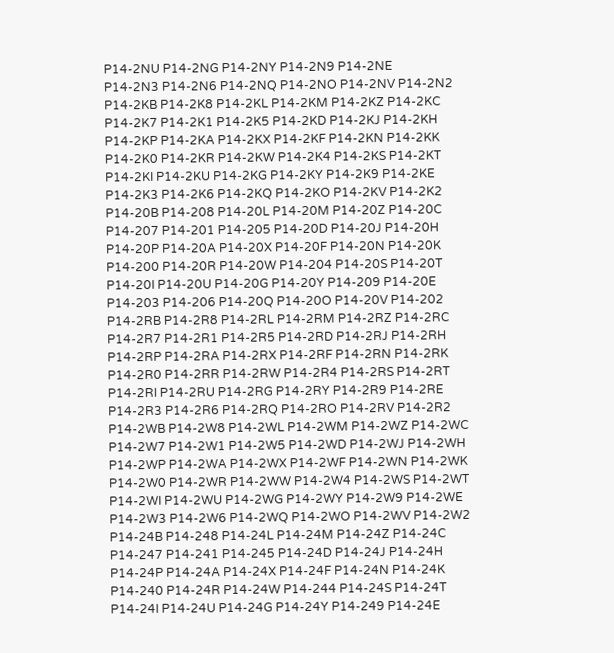P14-2NU P14-2NG P14-2NY P14-2N9 P14-2NE
P14-2N3 P14-2N6 P14-2NQ P14-2NO P14-2NV P14-2N2
P14-2KB P14-2K8 P14-2KL P14-2KM P14-2KZ P14-2KC
P14-2K7 P14-2K1 P14-2K5 P14-2KD P14-2KJ P14-2KH
P14-2KP P14-2KA P14-2KX P14-2KF P14-2KN P14-2KK
P14-2K0 P14-2KR P14-2KW P14-2K4 P14-2KS P14-2KT
P14-2KI P14-2KU P14-2KG P14-2KY P14-2K9 P14-2KE
P14-2K3 P14-2K6 P14-2KQ P14-2KO P14-2KV P14-2K2
P14-20B P14-208 P14-20L P14-20M P14-20Z P14-20C
P14-207 P14-201 P14-205 P14-20D P14-20J P14-20H
P14-20P P14-20A P14-20X P14-20F P14-20N P14-20K
P14-200 P14-20R P14-20W P14-204 P14-20S P14-20T
P14-20I P14-20U P14-20G P14-20Y P14-209 P14-20E
P14-203 P14-206 P14-20Q P14-20O P14-20V P14-202
P14-2RB P14-2R8 P14-2RL P14-2RM P14-2RZ P14-2RC
P14-2R7 P14-2R1 P14-2R5 P14-2RD P14-2RJ P14-2RH
P14-2RP P14-2RA P14-2RX P14-2RF P14-2RN P14-2RK
P14-2R0 P14-2RR P14-2RW P14-2R4 P14-2RS P14-2RT
P14-2RI P14-2RU P14-2RG P14-2RY P14-2R9 P14-2RE
P14-2R3 P14-2R6 P14-2RQ P14-2RO P14-2RV P14-2R2
P14-2WB P14-2W8 P14-2WL P14-2WM P14-2WZ P14-2WC
P14-2W7 P14-2W1 P14-2W5 P14-2WD P14-2WJ P14-2WH
P14-2WP P14-2WA P14-2WX P14-2WF P14-2WN P14-2WK
P14-2W0 P14-2WR P14-2WW P14-2W4 P14-2WS P14-2WT
P14-2WI P14-2WU P14-2WG P14-2WY P14-2W9 P14-2WE
P14-2W3 P14-2W6 P14-2WQ P14-2WO P14-2WV P14-2W2
P14-24B P14-248 P14-24L P14-24M P14-24Z P14-24C
P14-247 P14-241 P14-245 P14-24D P14-24J P14-24H
P14-24P P14-24A P14-24X P14-24F P14-24N P14-24K
P14-240 P14-24R P14-24W P14-244 P14-24S P14-24T
P14-24I P14-24U P14-24G P14-24Y P14-249 P14-24E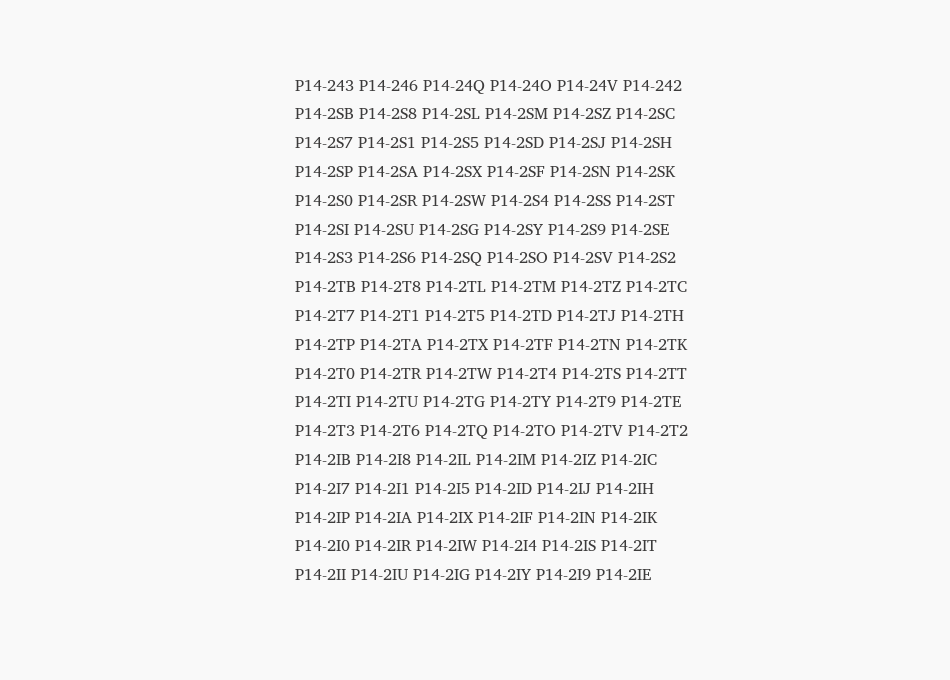P14-243 P14-246 P14-24Q P14-24O P14-24V P14-242
P14-2SB P14-2S8 P14-2SL P14-2SM P14-2SZ P14-2SC
P14-2S7 P14-2S1 P14-2S5 P14-2SD P14-2SJ P14-2SH
P14-2SP P14-2SA P14-2SX P14-2SF P14-2SN P14-2SK
P14-2S0 P14-2SR P14-2SW P14-2S4 P14-2SS P14-2ST
P14-2SI P14-2SU P14-2SG P14-2SY P14-2S9 P14-2SE
P14-2S3 P14-2S6 P14-2SQ P14-2SO P14-2SV P14-2S2
P14-2TB P14-2T8 P14-2TL P14-2TM P14-2TZ P14-2TC
P14-2T7 P14-2T1 P14-2T5 P14-2TD P14-2TJ P14-2TH
P14-2TP P14-2TA P14-2TX P14-2TF P14-2TN P14-2TK
P14-2T0 P14-2TR P14-2TW P14-2T4 P14-2TS P14-2TT
P14-2TI P14-2TU P14-2TG P14-2TY P14-2T9 P14-2TE
P14-2T3 P14-2T6 P14-2TQ P14-2TO P14-2TV P14-2T2
P14-2IB P14-2I8 P14-2IL P14-2IM P14-2IZ P14-2IC
P14-2I7 P14-2I1 P14-2I5 P14-2ID P14-2IJ P14-2IH
P14-2IP P14-2IA P14-2IX P14-2IF P14-2IN P14-2IK
P14-2I0 P14-2IR P14-2IW P14-2I4 P14-2IS P14-2IT
P14-2II P14-2IU P14-2IG P14-2IY P14-2I9 P14-2IE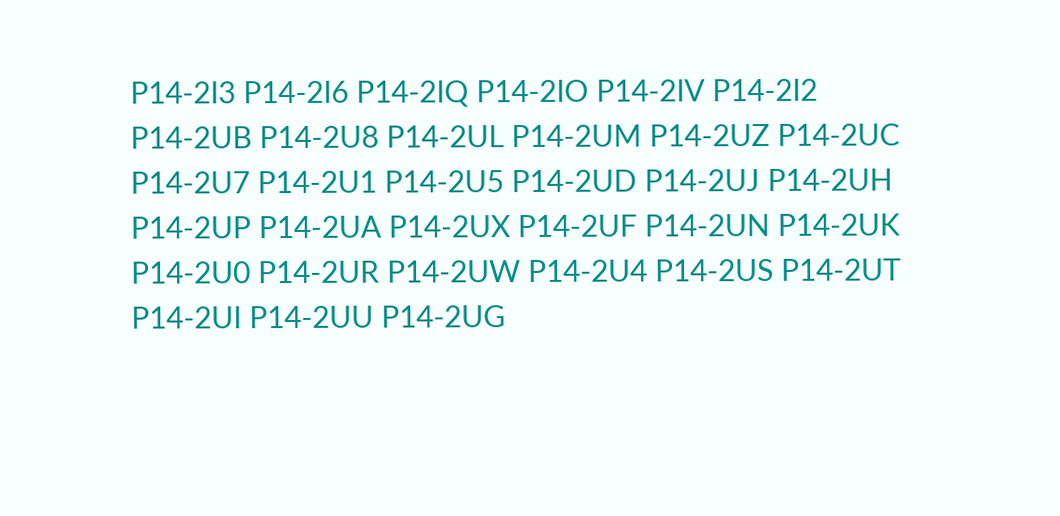P14-2I3 P14-2I6 P14-2IQ P14-2IO P14-2IV P14-2I2
P14-2UB P14-2U8 P14-2UL P14-2UM P14-2UZ P14-2UC
P14-2U7 P14-2U1 P14-2U5 P14-2UD P14-2UJ P14-2UH
P14-2UP P14-2UA P14-2UX P14-2UF P14-2UN P14-2UK
P14-2U0 P14-2UR P14-2UW P14-2U4 P14-2US P14-2UT
P14-2UI P14-2UU P14-2UG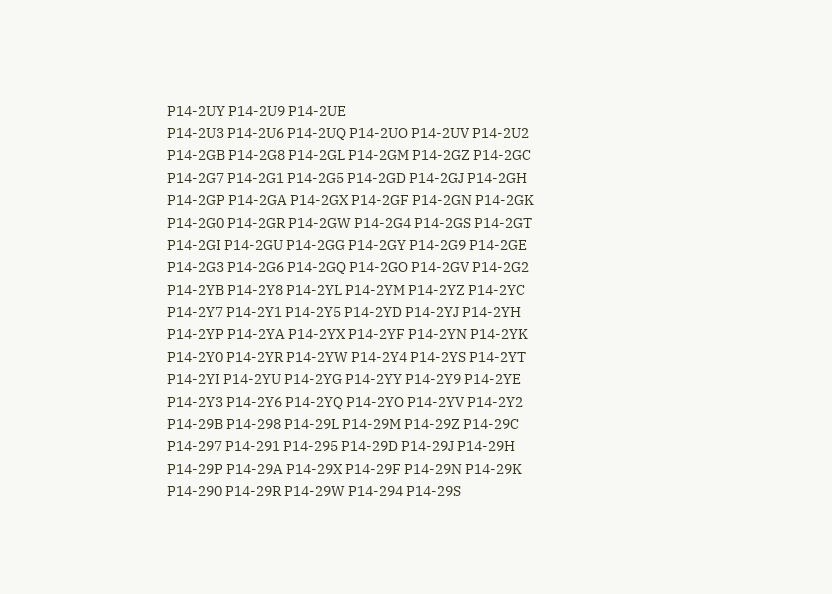P14-2UY P14-2U9 P14-2UE
P14-2U3 P14-2U6 P14-2UQ P14-2UO P14-2UV P14-2U2
P14-2GB P14-2G8 P14-2GL P14-2GM P14-2GZ P14-2GC
P14-2G7 P14-2G1 P14-2G5 P14-2GD P14-2GJ P14-2GH
P14-2GP P14-2GA P14-2GX P14-2GF P14-2GN P14-2GK
P14-2G0 P14-2GR P14-2GW P14-2G4 P14-2GS P14-2GT
P14-2GI P14-2GU P14-2GG P14-2GY P14-2G9 P14-2GE
P14-2G3 P14-2G6 P14-2GQ P14-2GO P14-2GV P14-2G2
P14-2YB P14-2Y8 P14-2YL P14-2YM P14-2YZ P14-2YC
P14-2Y7 P14-2Y1 P14-2Y5 P14-2YD P14-2YJ P14-2YH
P14-2YP P14-2YA P14-2YX P14-2YF P14-2YN P14-2YK
P14-2Y0 P14-2YR P14-2YW P14-2Y4 P14-2YS P14-2YT
P14-2YI P14-2YU P14-2YG P14-2YY P14-2Y9 P14-2YE
P14-2Y3 P14-2Y6 P14-2YQ P14-2YO P14-2YV P14-2Y2
P14-29B P14-298 P14-29L P14-29M P14-29Z P14-29C
P14-297 P14-291 P14-295 P14-29D P14-29J P14-29H
P14-29P P14-29A P14-29X P14-29F P14-29N P14-29K
P14-290 P14-29R P14-29W P14-294 P14-29S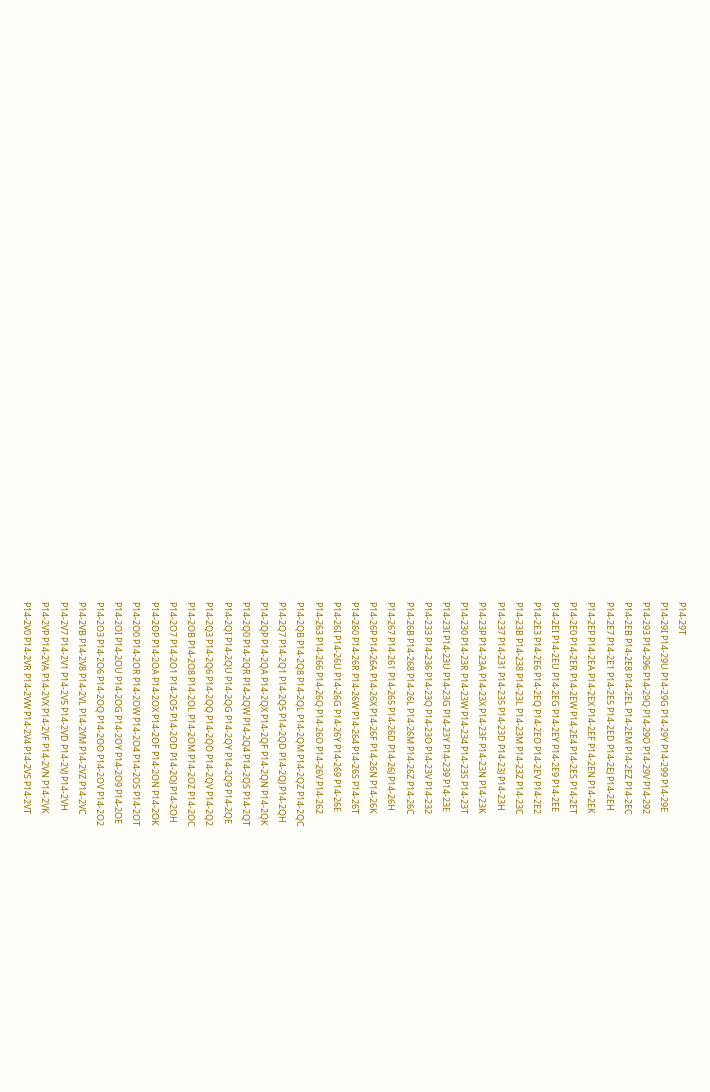P14-29T
P14-29I P14-29U P14-29G P14-29Y P14-299 P14-29E
P14-293 P14-296 P14-29Q P14-29O P14-29V P14-292
P14-2EB P14-2E8 P14-2EL P14-2EM P14-2EZ P14-2EC
P14-2E7 P14-2E1 P14-2E5 P14-2ED P14-2EJ P14-2EH
P14-2EP P14-2EA P14-2EX P14-2EF P14-2EN P14-2EK
P14-2E0 P14-2ER P14-2EW P14-2E4 P14-2ES P14-2ET
P14-2EI P14-2EU P14-2EG P14-2EY P14-2E9 P14-2EE
P14-2E3 P14-2E6 P14-2EQ P14-2EO P14-2EV P14-2E2
P14-23B P14-238 P14-23L P14-23M P14-23Z P14-23C
P14-237 P14-231 P14-235 P14-23D P14-23J P14-23H
P14-23P P14-23A P14-23X P14-23F P14-23N P14-23K
P14-230 P14-23R P14-23W P14-234 P14-23S P14-23T
P14-23I P14-23U P14-23G P14-23Y P14-239 P14-23E
P14-233 P14-236 P14-23Q P14-23O P14-23V P14-232
P14-26B P14-268 P14-26L P14-26M P14-26Z P14-26C
P14-267 P14-261 P14-265 P14-26D P14-26J P14-26H
P14-26P P14-26A P14-26X P14-26F P14-26N P14-26K
P14-260 P14-26R P14-26W P14-264 P14-26S P14-26T
P14-26I P14-26U P14-26G P14-26Y P14-269 P14-26E
P14-263 P14-266 P14-26Q P14-26O P14-26V P14-262
P14-2QB P14-2Q8 P14-2QL P14-2QM P14-2QZ P14-2QC
P14-2Q7 P14-2Q1 P14-2Q5 P14-2QD P14-2QJ P14-2QH
P14-2QP P14-2QA P14-2QX P14-2QF P14-2QN P14-2QK
P14-2Q0 P14-2QR P14-2QW P14-2Q4 P14-2QS P14-2QT
P14-2QI P14-2QU P14-2QG P14-2QY P14-2Q9 P14-2QE
P14-2Q3 P14-2Q6 P14-2QQ P14-2QO P14-2QV P14-2Q2
P14-2OB P14-2O8 P14-2OL P14-2OM P14-2OZ P14-2OC
P14-2O7 P14-2O1 P14-2O5 P14-2OD P14-2OJ P14-2OH
P14-2OP P14-2OA P14-2OX P14-2OF P14-2ON P14-2OK
P14-2O0 P14-2OR P14-2OW P14-2O4 P14-2OS P14-2OT
P14-2OI P14-2OU P14-2OG P14-2OY P14-2O9 P14-2OE
P14-2O3 P14-2O6 P14-2OQ P14-2OO P14-2OV P14-2O2
P14-2VB P14-2V8 P14-2VL P14-2VM P14-2VZ P14-2VC
P14-2V7 P14-2V1 P14-2V5 P14-2VD P14-2VJ P14-2VH
P14-2VP P14-2VA P14-2VX P14-2VF P14-2VN P14-2VK
P14-2V0 P14-2VR P14-2VW P14-2V4 P14-2VS P14-2VT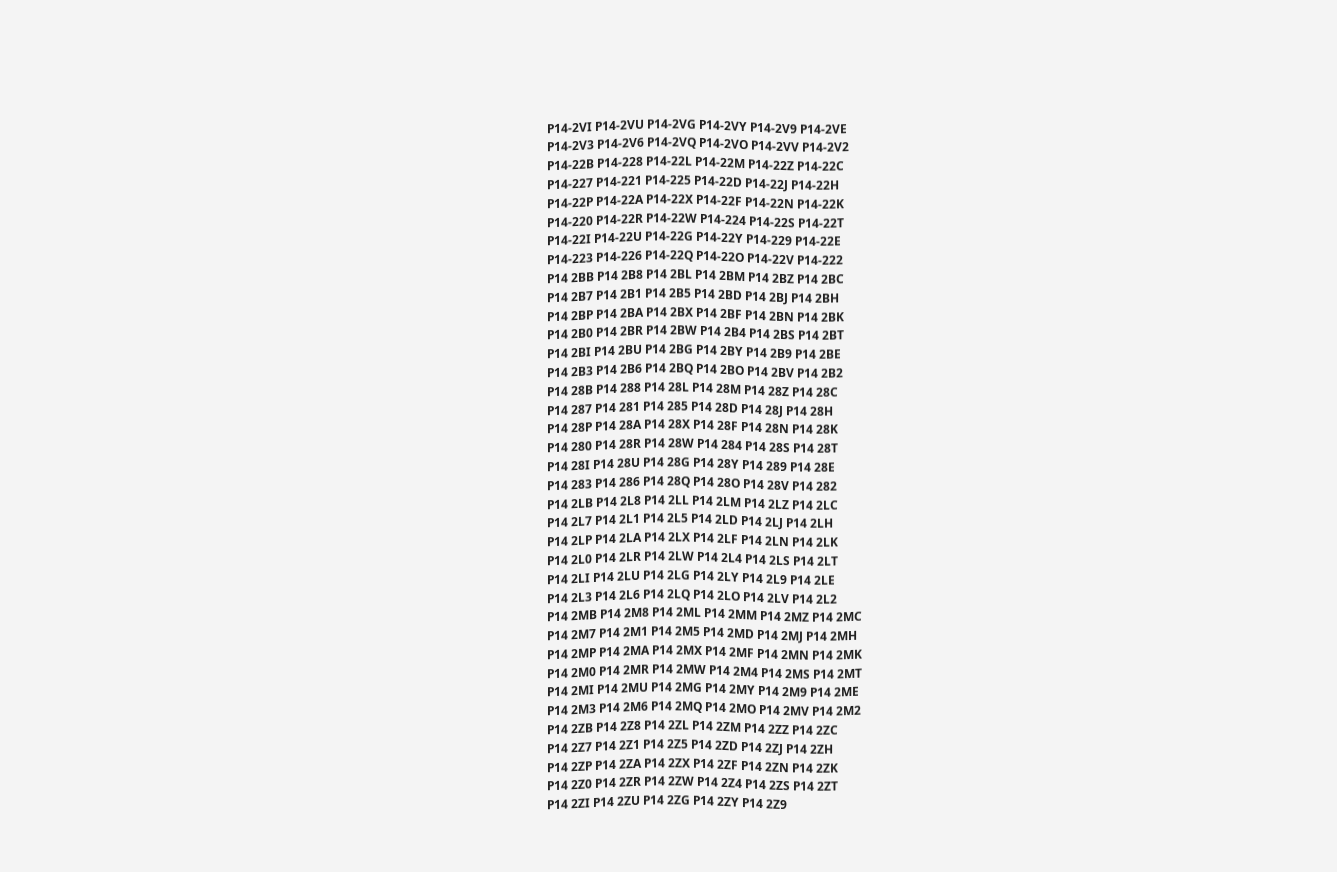P14-2VI P14-2VU P14-2VG P14-2VY P14-2V9 P14-2VE
P14-2V3 P14-2V6 P14-2VQ P14-2VO P14-2VV P14-2V2
P14-22B P14-228 P14-22L P14-22M P14-22Z P14-22C
P14-227 P14-221 P14-225 P14-22D P14-22J P14-22H
P14-22P P14-22A P14-22X P14-22F P14-22N P14-22K
P14-220 P14-22R P14-22W P14-224 P14-22S P14-22T
P14-22I P14-22U P14-22G P14-22Y P14-229 P14-22E
P14-223 P14-226 P14-22Q P14-22O P14-22V P14-222
P14 2BB P14 2B8 P14 2BL P14 2BM P14 2BZ P14 2BC
P14 2B7 P14 2B1 P14 2B5 P14 2BD P14 2BJ P14 2BH
P14 2BP P14 2BA P14 2BX P14 2BF P14 2BN P14 2BK
P14 2B0 P14 2BR P14 2BW P14 2B4 P14 2BS P14 2BT
P14 2BI P14 2BU P14 2BG P14 2BY P14 2B9 P14 2BE
P14 2B3 P14 2B6 P14 2BQ P14 2BO P14 2BV P14 2B2
P14 28B P14 288 P14 28L P14 28M P14 28Z P14 28C
P14 287 P14 281 P14 285 P14 28D P14 28J P14 28H
P14 28P P14 28A P14 28X P14 28F P14 28N P14 28K
P14 280 P14 28R P14 28W P14 284 P14 28S P14 28T
P14 28I P14 28U P14 28G P14 28Y P14 289 P14 28E
P14 283 P14 286 P14 28Q P14 28O P14 28V P14 282
P14 2LB P14 2L8 P14 2LL P14 2LM P14 2LZ P14 2LC
P14 2L7 P14 2L1 P14 2L5 P14 2LD P14 2LJ P14 2LH
P14 2LP P14 2LA P14 2LX P14 2LF P14 2LN P14 2LK
P14 2L0 P14 2LR P14 2LW P14 2L4 P14 2LS P14 2LT
P14 2LI P14 2LU P14 2LG P14 2LY P14 2L9 P14 2LE
P14 2L3 P14 2L6 P14 2LQ P14 2LO P14 2LV P14 2L2
P14 2MB P14 2M8 P14 2ML P14 2MM P14 2MZ P14 2MC
P14 2M7 P14 2M1 P14 2M5 P14 2MD P14 2MJ P14 2MH
P14 2MP P14 2MA P14 2MX P14 2MF P14 2MN P14 2MK
P14 2M0 P14 2MR P14 2MW P14 2M4 P14 2MS P14 2MT
P14 2MI P14 2MU P14 2MG P14 2MY P14 2M9 P14 2ME
P14 2M3 P14 2M6 P14 2MQ P14 2MO P14 2MV P14 2M2
P14 2ZB P14 2Z8 P14 2ZL P14 2ZM P14 2ZZ P14 2ZC
P14 2Z7 P14 2Z1 P14 2Z5 P14 2ZD P14 2ZJ P14 2ZH
P14 2ZP P14 2ZA P14 2ZX P14 2ZF P14 2ZN P14 2ZK
P14 2Z0 P14 2ZR P14 2ZW P14 2Z4 P14 2ZS P14 2ZT
P14 2ZI P14 2ZU P14 2ZG P14 2ZY P14 2Z9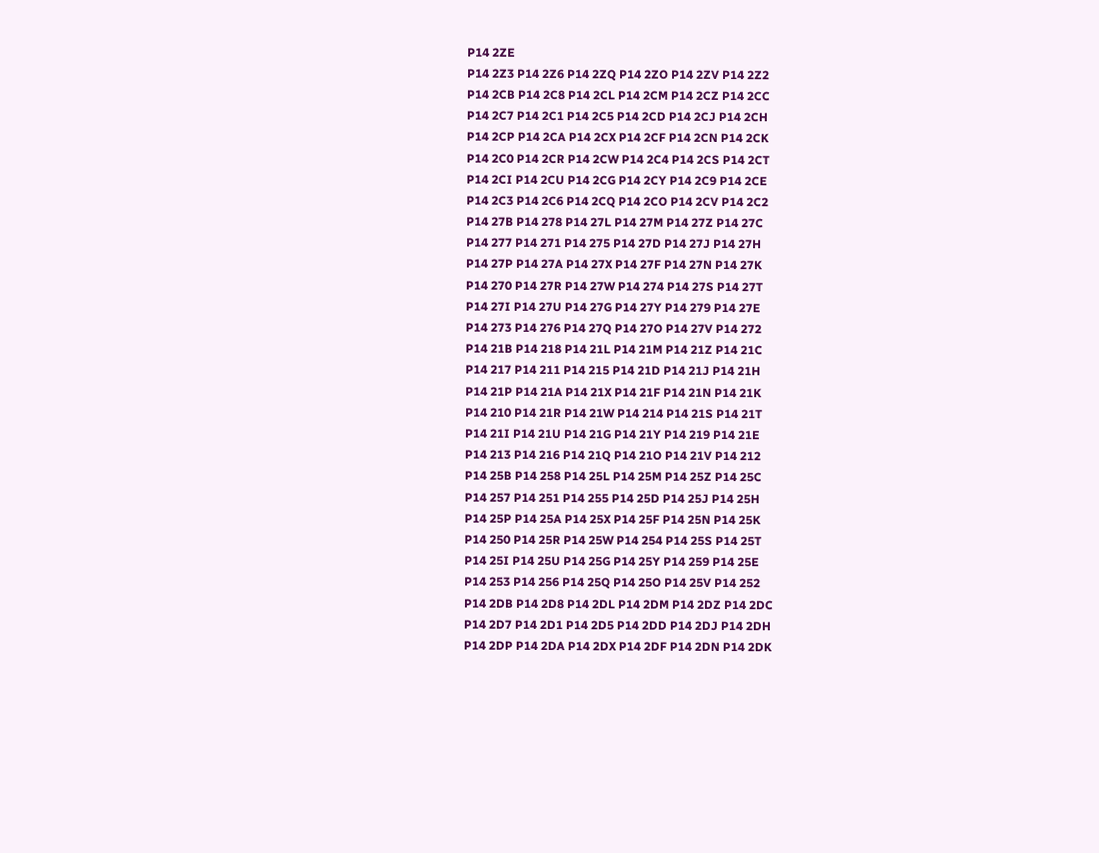P14 2ZE
P14 2Z3 P14 2Z6 P14 2ZQ P14 2ZO P14 2ZV P14 2Z2
P14 2CB P14 2C8 P14 2CL P14 2CM P14 2CZ P14 2CC
P14 2C7 P14 2C1 P14 2C5 P14 2CD P14 2CJ P14 2CH
P14 2CP P14 2CA P14 2CX P14 2CF P14 2CN P14 2CK
P14 2C0 P14 2CR P14 2CW P14 2C4 P14 2CS P14 2CT
P14 2CI P14 2CU P14 2CG P14 2CY P14 2C9 P14 2CE
P14 2C3 P14 2C6 P14 2CQ P14 2CO P14 2CV P14 2C2
P14 27B P14 278 P14 27L P14 27M P14 27Z P14 27C
P14 277 P14 271 P14 275 P14 27D P14 27J P14 27H
P14 27P P14 27A P14 27X P14 27F P14 27N P14 27K
P14 270 P14 27R P14 27W P14 274 P14 27S P14 27T
P14 27I P14 27U P14 27G P14 27Y P14 279 P14 27E
P14 273 P14 276 P14 27Q P14 27O P14 27V P14 272
P14 21B P14 218 P14 21L P14 21M P14 21Z P14 21C
P14 217 P14 211 P14 215 P14 21D P14 21J P14 21H
P14 21P P14 21A P14 21X P14 21F P14 21N P14 21K
P14 210 P14 21R P14 21W P14 214 P14 21S P14 21T
P14 21I P14 21U P14 21G P14 21Y P14 219 P14 21E
P14 213 P14 216 P14 21Q P14 21O P14 21V P14 212
P14 25B P14 258 P14 25L P14 25M P14 25Z P14 25C
P14 257 P14 251 P14 255 P14 25D P14 25J P14 25H
P14 25P P14 25A P14 25X P14 25F P14 25N P14 25K
P14 250 P14 25R P14 25W P14 254 P14 25S P14 25T
P14 25I P14 25U P14 25G P14 25Y P14 259 P14 25E
P14 253 P14 256 P14 25Q P14 25O P14 25V P14 252
P14 2DB P14 2D8 P14 2DL P14 2DM P14 2DZ P14 2DC
P14 2D7 P14 2D1 P14 2D5 P14 2DD P14 2DJ P14 2DH
P14 2DP P14 2DA P14 2DX P14 2DF P14 2DN P14 2DK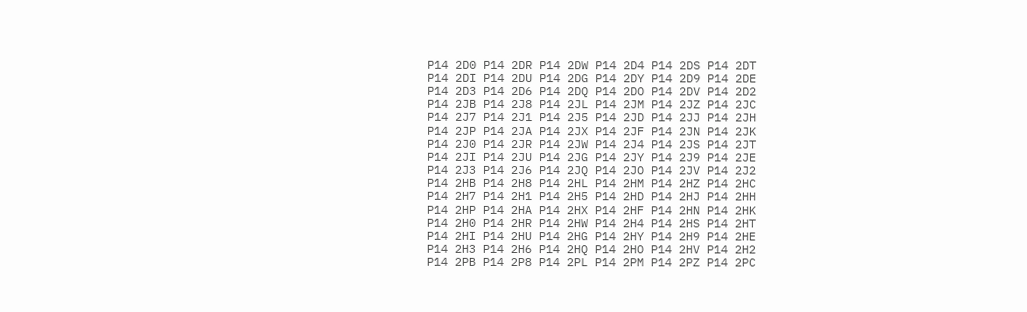P14 2D0 P14 2DR P14 2DW P14 2D4 P14 2DS P14 2DT
P14 2DI P14 2DU P14 2DG P14 2DY P14 2D9 P14 2DE
P14 2D3 P14 2D6 P14 2DQ P14 2DO P14 2DV P14 2D2
P14 2JB P14 2J8 P14 2JL P14 2JM P14 2JZ P14 2JC
P14 2J7 P14 2J1 P14 2J5 P14 2JD P14 2JJ P14 2JH
P14 2JP P14 2JA P14 2JX P14 2JF P14 2JN P14 2JK
P14 2J0 P14 2JR P14 2JW P14 2J4 P14 2JS P14 2JT
P14 2JI P14 2JU P14 2JG P14 2JY P14 2J9 P14 2JE
P14 2J3 P14 2J6 P14 2JQ P14 2JO P14 2JV P14 2J2
P14 2HB P14 2H8 P14 2HL P14 2HM P14 2HZ P14 2HC
P14 2H7 P14 2H1 P14 2H5 P14 2HD P14 2HJ P14 2HH
P14 2HP P14 2HA P14 2HX P14 2HF P14 2HN P14 2HK
P14 2H0 P14 2HR P14 2HW P14 2H4 P14 2HS P14 2HT
P14 2HI P14 2HU P14 2HG P14 2HY P14 2H9 P14 2HE
P14 2H3 P14 2H6 P14 2HQ P14 2HO P14 2HV P14 2H2
P14 2PB P14 2P8 P14 2PL P14 2PM P14 2PZ P14 2PC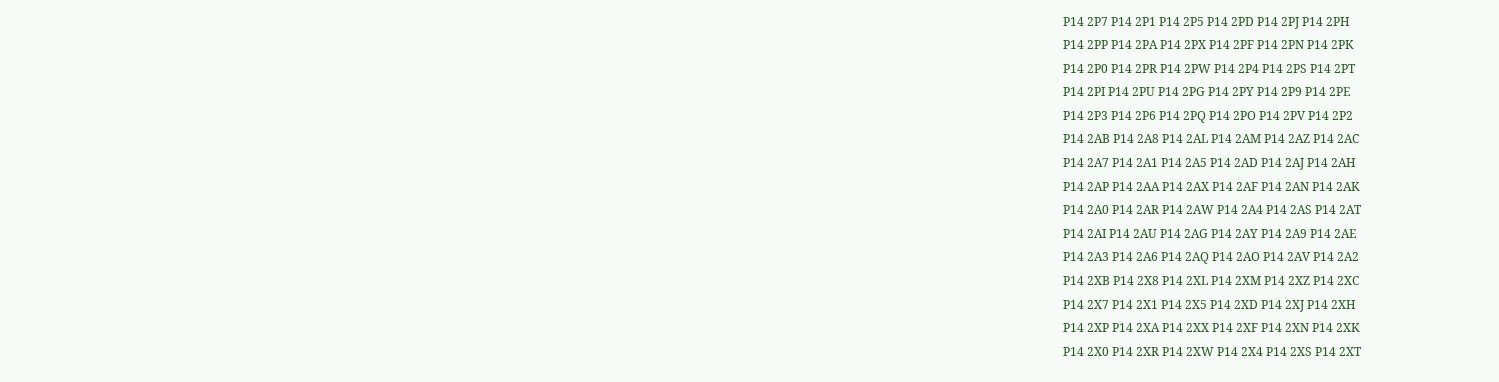P14 2P7 P14 2P1 P14 2P5 P14 2PD P14 2PJ P14 2PH
P14 2PP P14 2PA P14 2PX P14 2PF P14 2PN P14 2PK
P14 2P0 P14 2PR P14 2PW P14 2P4 P14 2PS P14 2PT
P14 2PI P14 2PU P14 2PG P14 2PY P14 2P9 P14 2PE
P14 2P3 P14 2P6 P14 2PQ P14 2PO P14 2PV P14 2P2
P14 2AB P14 2A8 P14 2AL P14 2AM P14 2AZ P14 2AC
P14 2A7 P14 2A1 P14 2A5 P14 2AD P14 2AJ P14 2AH
P14 2AP P14 2AA P14 2AX P14 2AF P14 2AN P14 2AK
P14 2A0 P14 2AR P14 2AW P14 2A4 P14 2AS P14 2AT
P14 2AI P14 2AU P14 2AG P14 2AY P14 2A9 P14 2AE
P14 2A3 P14 2A6 P14 2AQ P14 2AO P14 2AV P14 2A2
P14 2XB P14 2X8 P14 2XL P14 2XM P14 2XZ P14 2XC
P14 2X7 P14 2X1 P14 2X5 P14 2XD P14 2XJ P14 2XH
P14 2XP P14 2XA P14 2XX P14 2XF P14 2XN P14 2XK
P14 2X0 P14 2XR P14 2XW P14 2X4 P14 2XS P14 2XT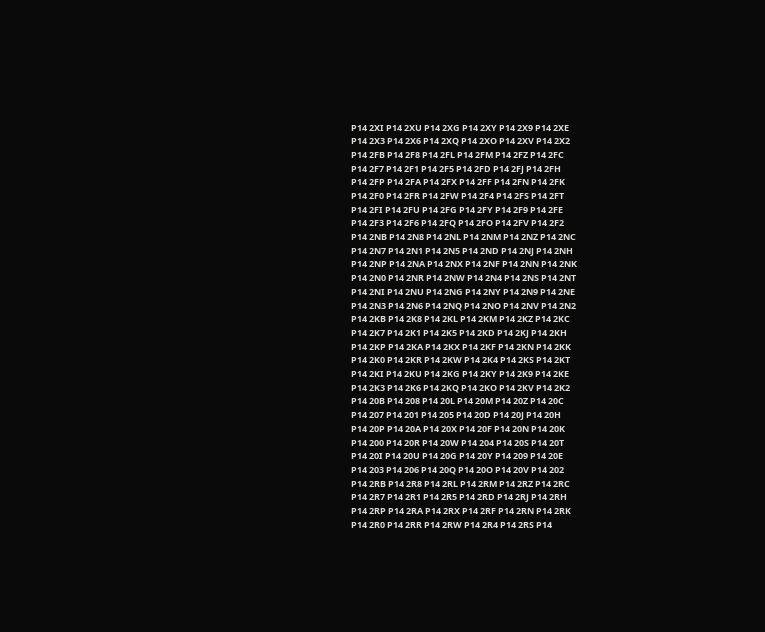P14 2XI P14 2XU P14 2XG P14 2XY P14 2X9 P14 2XE
P14 2X3 P14 2X6 P14 2XQ P14 2XO P14 2XV P14 2X2
P14 2FB P14 2F8 P14 2FL P14 2FM P14 2FZ P14 2FC
P14 2F7 P14 2F1 P14 2F5 P14 2FD P14 2FJ P14 2FH
P14 2FP P14 2FA P14 2FX P14 2FF P14 2FN P14 2FK
P14 2F0 P14 2FR P14 2FW P14 2F4 P14 2FS P14 2FT
P14 2FI P14 2FU P14 2FG P14 2FY P14 2F9 P14 2FE
P14 2F3 P14 2F6 P14 2FQ P14 2FO P14 2FV P14 2F2
P14 2NB P14 2N8 P14 2NL P14 2NM P14 2NZ P14 2NC
P14 2N7 P14 2N1 P14 2N5 P14 2ND P14 2NJ P14 2NH
P14 2NP P14 2NA P14 2NX P14 2NF P14 2NN P14 2NK
P14 2N0 P14 2NR P14 2NW P14 2N4 P14 2NS P14 2NT
P14 2NI P14 2NU P14 2NG P14 2NY P14 2N9 P14 2NE
P14 2N3 P14 2N6 P14 2NQ P14 2NO P14 2NV P14 2N2
P14 2KB P14 2K8 P14 2KL P14 2KM P14 2KZ P14 2KC
P14 2K7 P14 2K1 P14 2K5 P14 2KD P14 2KJ P14 2KH
P14 2KP P14 2KA P14 2KX P14 2KF P14 2KN P14 2KK
P14 2K0 P14 2KR P14 2KW P14 2K4 P14 2KS P14 2KT
P14 2KI P14 2KU P14 2KG P14 2KY P14 2K9 P14 2KE
P14 2K3 P14 2K6 P14 2KQ P14 2KO P14 2KV P14 2K2
P14 20B P14 208 P14 20L P14 20M P14 20Z P14 20C
P14 207 P14 201 P14 205 P14 20D P14 20J P14 20H
P14 20P P14 20A P14 20X P14 20F P14 20N P14 20K
P14 200 P14 20R P14 20W P14 204 P14 20S P14 20T
P14 20I P14 20U P14 20G P14 20Y P14 209 P14 20E
P14 203 P14 206 P14 20Q P14 20O P14 20V P14 202
P14 2RB P14 2R8 P14 2RL P14 2RM P14 2RZ P14 2RC
P14 2R7 P14 2R1 P14 2R5 P14 2RD P14 2RJ P14 2RH
P14 2RP P14 2RA P14 2RX P14 2RF P14 2RN P14 2RK
P14 2R0 P14 2RR P14 2RW P14 2R4 P14 2RS P14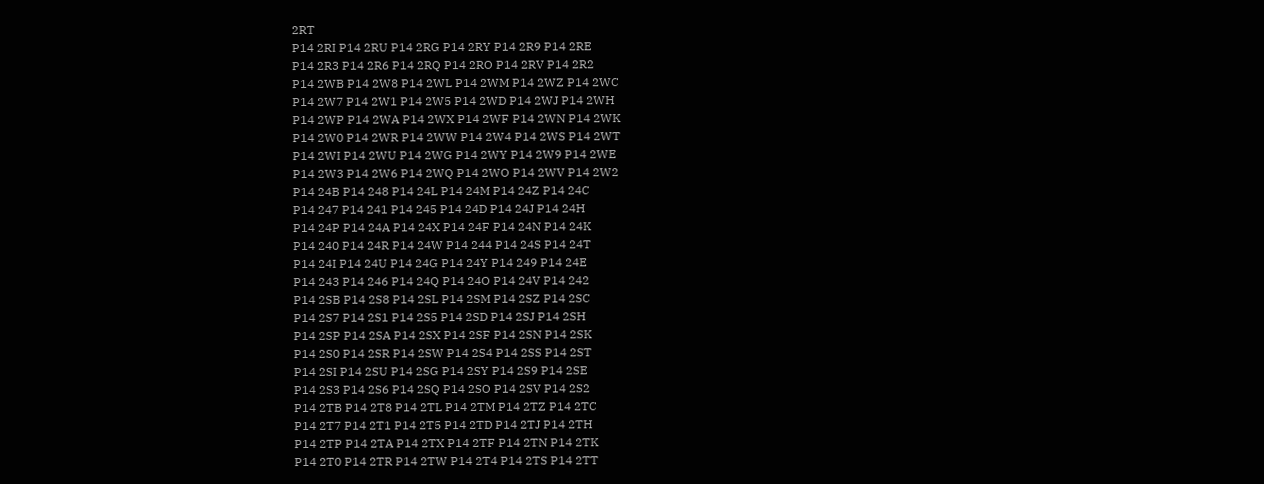2RT
P14 2RI P14 2RU P14 2RG P14 2RY P14 2R9 P14 2RE
P14 2R3 P14 2R6 P14 2RQ P14 2RO P14 2RV P14 2R2
P14 2WB P14 2W8 P14 2WL P14 2WM P14 2WZ P14 2WC
P14 2W7 P14 2W1 P14 2W5 P14 2WD P14 2WJ P14 2WH
P14 2WP P14 2WA P14 2WX P14 2WF P14 2WN P14 2WK
P14 2W0 P14 2WR P14 2WW P14 2W4 P14 2WS P14 2WT
P14 2WI P14 2WU P14 2WG P14 2WY P14 2W9 P14 2WE
P14 2W3 P14 2W6 P14 2WQ P14 2WO P14 2WV P14 2W2
P14 24B P14 248 P14 24L P14 24M P14 24Z P14 24C
P14 247 P14 241 P14 245 P14 24D P14 24J P14 24H
P14 24P P14 24A P14 24X P14 24F P14 24N P14 24K
P14 240 P14 24R P14 24W P14 244 P14 24S P14 24T
P14 24I P14 24U P14 24G P14 24Y P14 249 P14 24E
P14 243 P14 246 P14 24Q P14 24O P14 24V P14 242
P14 2SB P14 2S8 P14 2SL P14 2SM P14 2SZ P14 2SC
P14 2S7 P14 2S1 P14 2S5 P14 2SD P14 2SJ P14 2SH
P14 2SP P14 2SA P14 2SX P14 2SF P14 2SN P14 2SK
P14 2S0 P14 2SR P14 2SW P14 2S4 P14 2SS P14 2ST
P14 2SI P14 2SU P14 2SG P14 2SY P14 2S9 P14 2SE
P14 2S3 P14 2S6 P14 2SQ P14 2SO P14 2SV P14 2S2
P14 2TB P14 2T8 P14 2TL P14 2TM P14 2TZ P14 2TC
P14 2T7 P14 2T1 P14 2T5 P14 2TD P14 2TJ P14 2TH
P14 2TP P14 2TA P14 2TX P14 2TF P14 2TN P14 2TK
P14 2T0 P14 2TR P14 2TW P14 2T4 P14 2TS P14 2TT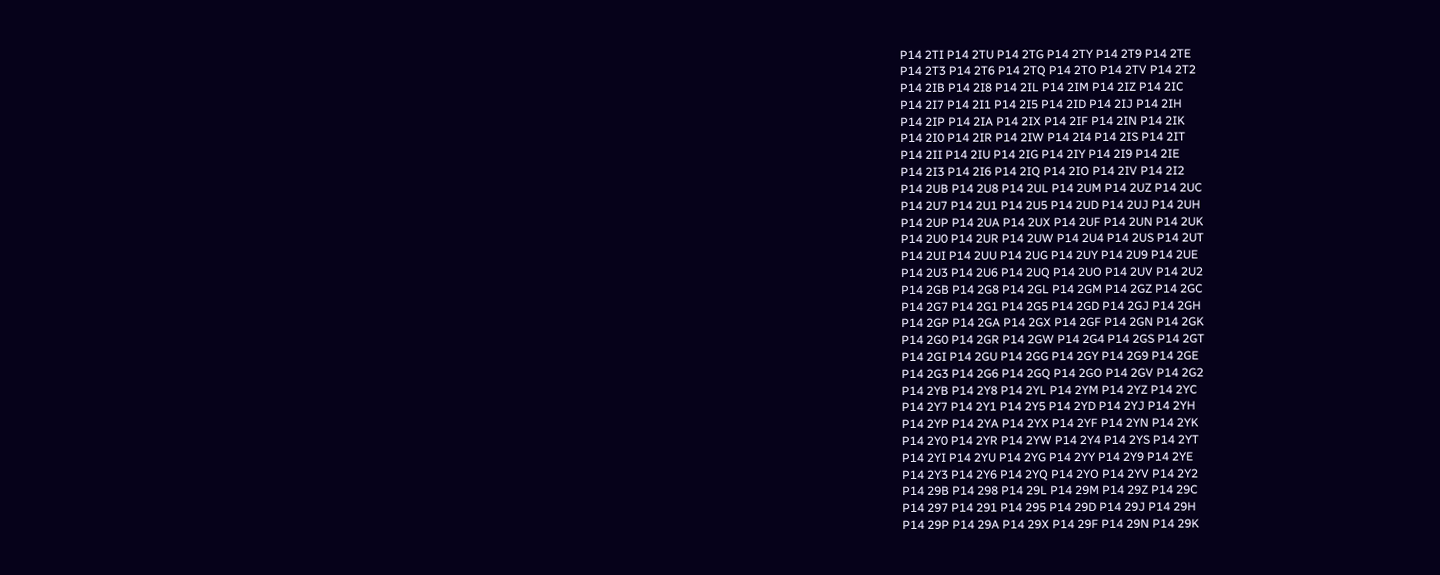P14 2TI P14 2TU P14 2TG P14 2TY P14 2T9 P14 2TE
P14 2T3 P14 2T6 P14 2TQ P14 2TO P14 2TV P14 2T2
P14 2IB P14 2I8 P14 2IL P14 2IM P14 2IZ P14 2IC
P14 2I7 P14 2I1 P14 2I5 P14 2ID P14 2IJ P14 2IH
P14 2IP P14 2IA P14 2IX P14 2IF P14 2IN P14 2IK
P14 2I0 P14 2IR P14 2IW P14 2I4 P14 2IS P14 2IT
P14 2II P14 2IU P14 2IG P14 2IY P14 2I9 P14 2IE
P14 2I3 P14 2I6 P14 2IQ P14 2IO P14 2IV P14 2I2
P14 2UB P14 2U8 P14 2UL P14 2UM P14 2UZ P14 2UC
P14 2U7 P14 2U1 P14 2U5 P14 2UD P14 2UJ P14 2UH
P14 2UP P14 2UA P14 2UX P14 2UF P14 2UN P14 2UK
P14 2U0 P14 2UR P14 2UW P14 2U4 P14 2US P14 2UT
P14 2UI P14 2UU P14 2UG P14 2UY P14 2U9 P14 2UE
P14 2U3 P14 2U6 P14 2UQ P14 2UO P14 2UV P14 2U2
P14 2GB P14 2G8 P14 2GL P14 2GM P14 2GZ P14 2GC
P14 2G7 P14 2G1 P14 2G5 P14 2GD P14 2GJ P14 2GH
P14 2GP P14 2GA P14 2GX P14 2GF P14 2GN P14 2GK
P14 2G0 P14 2GR P14 2GW P14 2G4 P14 2GS P14 2GT
P14 2GI P14 2GU P14 2GG P14 2GY P14 2G9 P14 2GE
P14 2G3 P14 2G6 P14 2GQ P14 2GO P14 2GV P14 2G2
P14 2YB P14 2Y8 P14 2YL P14 2YM P14 2YZ P14 2YC
P14 2Y7 P14 2Y1 P14 2Y5 P14 2YD P14 2YJ P14 2YH
P14 2YP P14 2YA P14 2YX P14 2YF P14 2YN P14 2YK
P14 2Y0 P14 2YR P14 2YW P14 2Y4 P14 2YS P14 2YT
P14 2YI P14 2YU P14 2YG P14 2YY P14 2Y9 P14 2YE
P14 2Y3 P14 2Y6 P14 2YQ P14 2YO P14 2YV P14 2Y2
P14 29B P14 298 P14 29L P14 29M P14 29Z P14 29C
P14 297 P14 291 P14 295 P14 29D P14 29J P14 29H
P14 29P P14 29A P14 29X P14 29F P14 29N P14 29K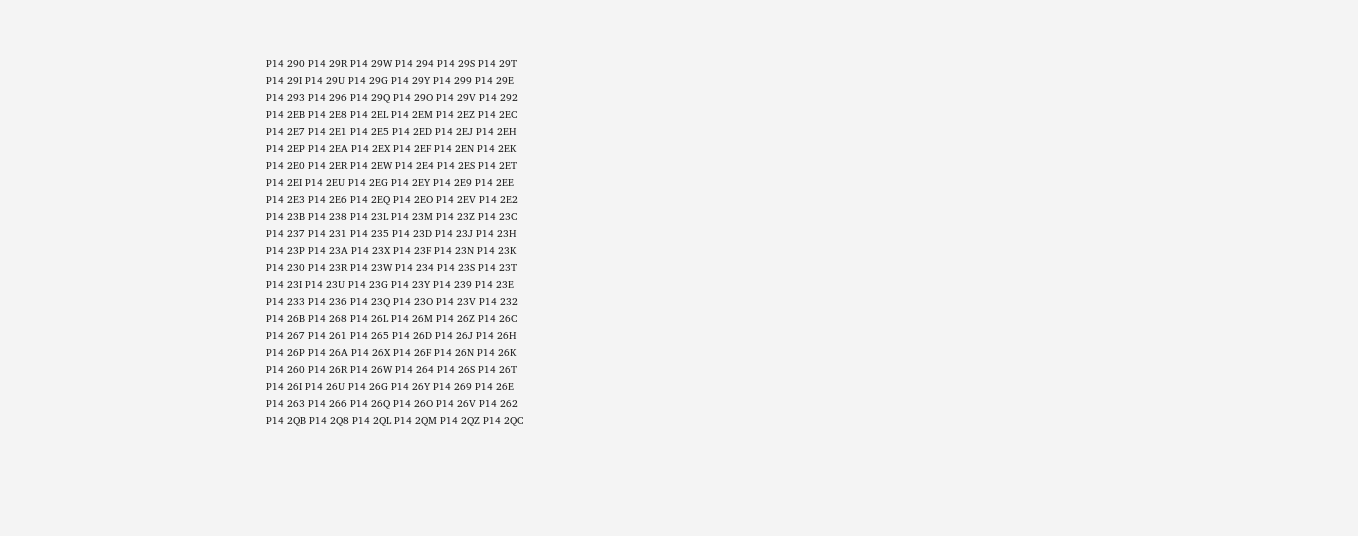P14 290 P14 29R P14 29W P14 294 P14 29S P14 29T
P14 29I P14 29U P14 29G P14 29Y P14 299 P14 29E
P14 293 P14 296 P14 29Q P14 29O P14 29V P14 292
P14 2EB P14 2E8 P14 2EL P14 2EM P14 2EZ P14 2EC
P14 2E7 P14 2E1 P14 2E5 P14 2ED P14 2EJ P14 2EH
P14 2EP P14 2EA P14 2EX P14 2EF P14 2EN P14 2EK
P14 2E0 P14 2ER P14 2EW P14 2E4 P14 2ES P14 2ET
P14 2EI P14 2EU P14 2EG P14 2EY P14 2E9 P14 2EE
P14 2E3 P14 2E6 P14 2EQ P14 2EO P14 2EV P14 2E2
P14 23B P14 238 P14 23L P14 23M P14 23Z P14 23C
P14 237 P14 231 P14 235 P14 23D P14 23J P14 23H
P14 23P P14 23A P14 23X P14 23F P14 23N P14 23K
P14 230 P14 23R P14 23W P14 234 P14 23S P14 23T
P14 23I P14 23U P14 23G P14 23Y P14 239 P14 23E
P14 233 P14 236 P14 23Q P14 23O P14 23V P14 232
P14 26B P14 268 P14 26L P14 26M P14 26Z P14 26C
P14 267 P14 261 P14 265 P14 26D P14 26J P14 26H
P14 26P P14 26A P14 26X P14 26F P14 26N P14 26K
P14 260 P14 26R P14 26W P14 264 P14 26S P14 26T
P14 26I P14 26U P14 26G P14 26Y P14 269 P14 26E
P14 263 P14 266 P14 26Q P14 26O P14 26V P14 262
P14 2QB P14 2Q8 P14 2QL P14 2QM P14 2QZ P14 2QC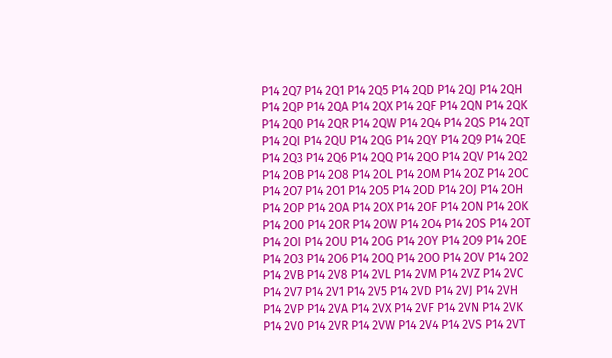P14 2Q7 P14 2Q1 P14 2Q5 P14 2QD P14 2QJ P14 2QH
P14 2QP P14 2QA P14 2QX P14 2QF P14 2QN P14 2QK
P14 2Q0 P14 2QR P14 2QW P14 2Q4 P14 2QS P14 2QT
P14 2QI P14 2QU P14 2QG P14 2QY P14 2Q9 P14 2QE
P14 2Q3 P14 2Q6 P14 2QQ P14 2QO P14 2QV P14 2Q2
P14 2OB P14 2O8 P14 2OL P14 2OM P14 2OZ P14 2OC
P14 2O7 P14 2O1 P14 2O5 P14 2OD P14 2OJ P14 2OH
P14 2OP P14 2OA P14 2OX P14 2OF P14 2ON P14 2OK
P14 2O0 P14 2OR P14 2OW P14 2O4 P14 2OS P14 2OT
P14 2OI P14 2OU P14 2OG P14 2OY P14 2O9 P14 2OE
P14 2O3 P14 2O6 P14 2OQ P14 2OO P14 2OV P14 2O2
P14 2VB P14 2V8 P14 2VL P14 2VM P14 2VZ P14 2VC
P14 2V7 P14 2V1 P14 2V5 P14 2VD P14 2VJ P14 2VH
P14 2VP P14 2VA P14 2VX P14 2VF P14 2VN P14 2VK
P14 2V0 P14 2VR P14 2VW P14 2V4 P14 2VS P14 2VT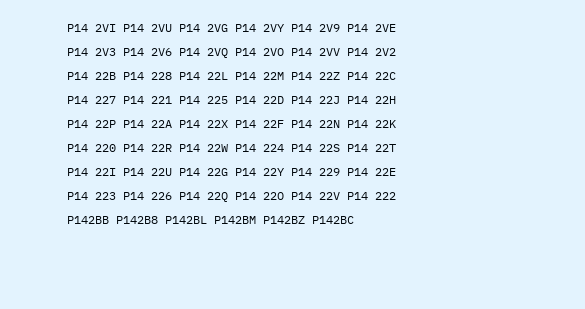P14 2VI P14 2VU P14 2VG P14 2VY P14 2V9 P14 2VE
P14 2V3 P14 2V6 P14 2VQ P14 2VO P14 2VV P14 2V2
P14 22B P14 228 P14 22L P14 22M P14 22Z P14 22C
P14 227 P14 221 P14 225 P14 22D P14 22J P14 22H
P14 22P P14 22A P14 22X P14 22F P14 22N P14 22K
P14 220 P14 22R P14 22W P14 224 P14 22S P14 22T
P14 22I P14 22U P14 22G P14 22Y P14 229 P14 22E
P14 223 P14 226 P14 22Q P14 22O P14 22V P14 222
P142BB P142B8 P142BL P142BM P142BZ P142BC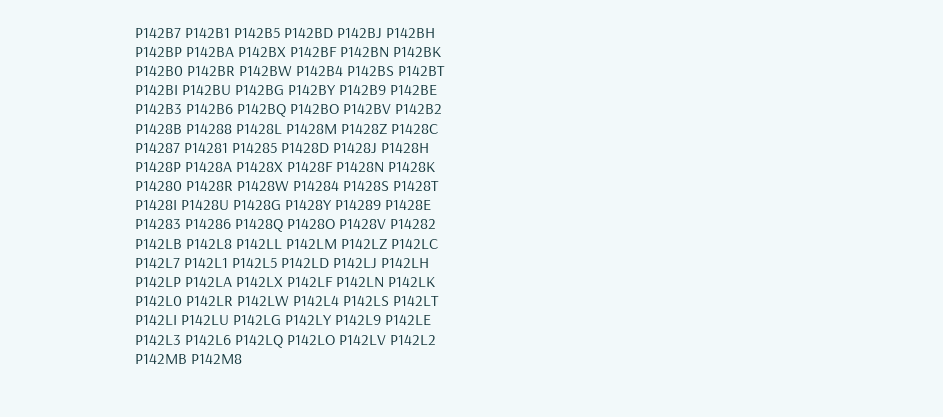P142B7 P142B1 P142B5 P142BD P142BJ P142BH
P142BP P142BA P142BX P142BF P142BN P142BK
P142B0 P142BR P142BW P142B4 P142BS P142BT
P142BI P142BU P142BG P142BY P142B9 P142BE
P142B3 P142B6 P142BQ P142BO P142BV P142B2
P1428B P14288 P1428L P1428M P1428Z P1428C
P14287 P14281 P14285 P1428D P1428J P1428H
P1428P P1428A P1428X P1428F P1428N P1428K
P14280 P1428R P1428W P14284 P1428S P1428T
P1428I P1428U P1428G P1428Y P14289 P1428E
P14283 P14286 P1428Q P1428O P1428V P14282
P142LB P142L8 P142LL P142LM P142LZ P142LC
P142L7 P142L1 P142L5 P142LD P142LJ P142LH
P142LP P142LA P142LX P142LF P142LN P142LK
P142L0 P142LR P142LW P142L4 P142LS P142LT
P142LI P142LU P142LG P142LY P142L9 P142LE
P142L3 P142L6 P142LQ P142LO P142LV P142L2
P142MB P142M8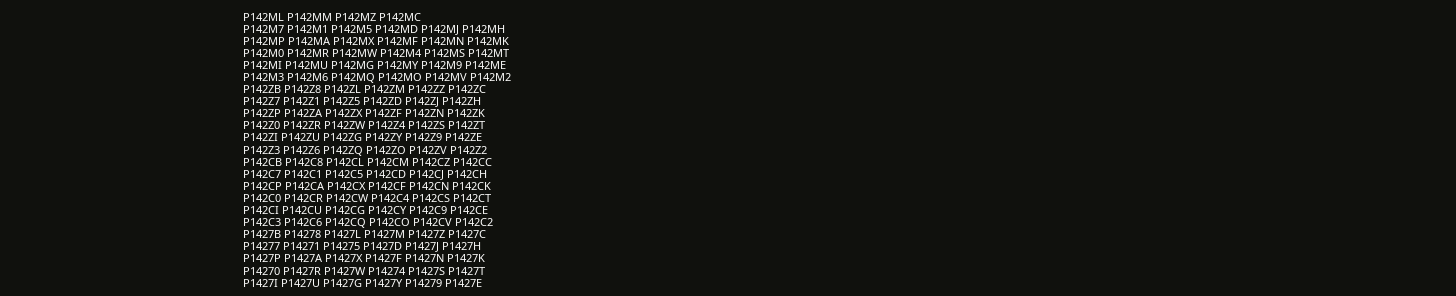P142ML P142MM P142MZ P142MC
P142M7 P142M1 P142M5 P142MD P142MJ P142MH
P142MP P142MA P142MX P142MF P142MN P142MK
P142M0 P142MR P142MW P142M4 P142MS P142MT
P142MI P142MU P142MG P142MY P142M9 P142ME
P142M3 P142M6 P142MQ P142MO P142MV P142M2
P142ZB P142Z8 P142ZL P142ZM P142ZZ P142ZC
P142Z7 P142Z1 P142Z5 P142ZD P142ZJ P142ZH
P142ZP P142ZA P142ZX P142ZF P142ZN P142ZK
P142Z0 P142ZR P142ZW P142Z4 P142ZS P142ZT
P142ZI P142ZU P142ZG P142ZY P142Z9 P142ZE
P142Z3 P142Z6 P142ZQ P142ZO P142ZV P142Z2
P142CB P142C8 P142CL P142CM P142CZ P142CC
P142C7 P142C1 P142C5 P142CD P142CJ P142CH
P142CP P142CA P142CX P142CF P142CN P142CK
P142C0 P142CR P142CW P142C4 P142CS P142CT
P142CI P142CU P142CG P142CY P142C9 P142CE
P142C3 P142C6 P142CQ P142CO P142CV P142C2
P1427B P14278 P1427L P1427M P1427Z P1427C
P14277 P14271 P14275 P1427D P1427J P1427H
P1427P P1427A P1427X P1427F P1427N P1427K
P14270 P1427R P1427W P14274 P1427S P1427T
P1427I P1427U P1427G P1427Y P14279 P1427E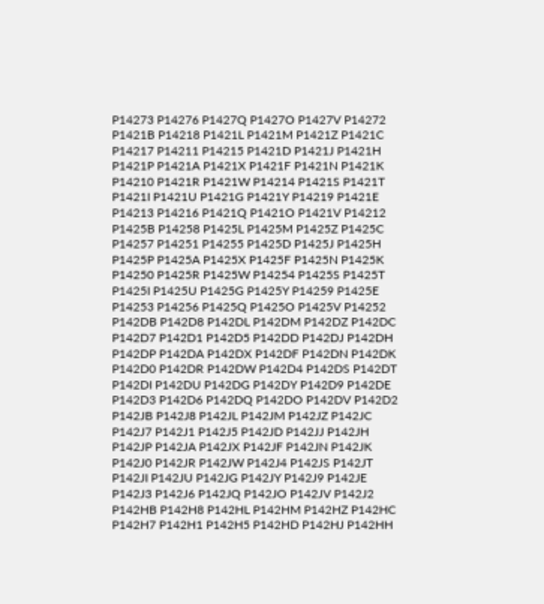P14273 P14276 P1427Q P1427O P1427V P14272
P1421B P14218 P1421L P1421M P1421Z P1421C
P14217 P14211 P14215 P1421D P1421J P1421H
P1421P P1421A P1421X P1421F P1421N P1421K
P14210 P1421R P1421W P14214 P1421S P1421T
P1421I P1421U P1421G P1421Y P14219 P1421E
P14213 P14216 P1421Q P1421O P1421V P14212
P1425B P14258 P1425L P1425M P1425Z P1425C
P14257 P14251 P14255 P1425D P1425J P1425H
P1425P P1425A P1425X P1425F P1425N P1425K
P14250 P1425R P1425W P14254 P1425S P1425T
P1425I P1425U P1425G P1425Y P14259 P1425E
P14253 P14256 P1425Q P1425O P1425V P14252
P142DB P142D8 P142DL P142DM P142DZ P142DC
P142D7 P142D1 P142D5 P142DD P142DJ P142DH
P142DP P142DA P142DX P142DF P142DN P142DK
P142D0 P142DR P142DW P142D4 P142DS P142DT
P142DI P142DU P142DG P142DY P142D9 P142DE
P142D3 P142D6 P142DQ P142DO P142DV P142D2
P142JB P142J8 P142JL P142JM P142JZ P142JC
P142J7 P142J1 P142J5 P142JD P142JJ P142JH
P142JP P142JA P142JX P142JF P142JN P142JK
P142J0 P142JR P142JW P142J4 P142JS P142JT
P142JI P142JU P142JG P142JY P142J9 P142JE
P142J3 P142J6 P142JQ P142JO P142JV P142J2
P142HB P142H8 P142HL P142HM P142HZ P142HC
P142H7 P142H1 P142H5 P142HD P142HJ P142HH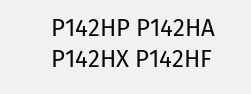P142HP P142HA P142HX P142HF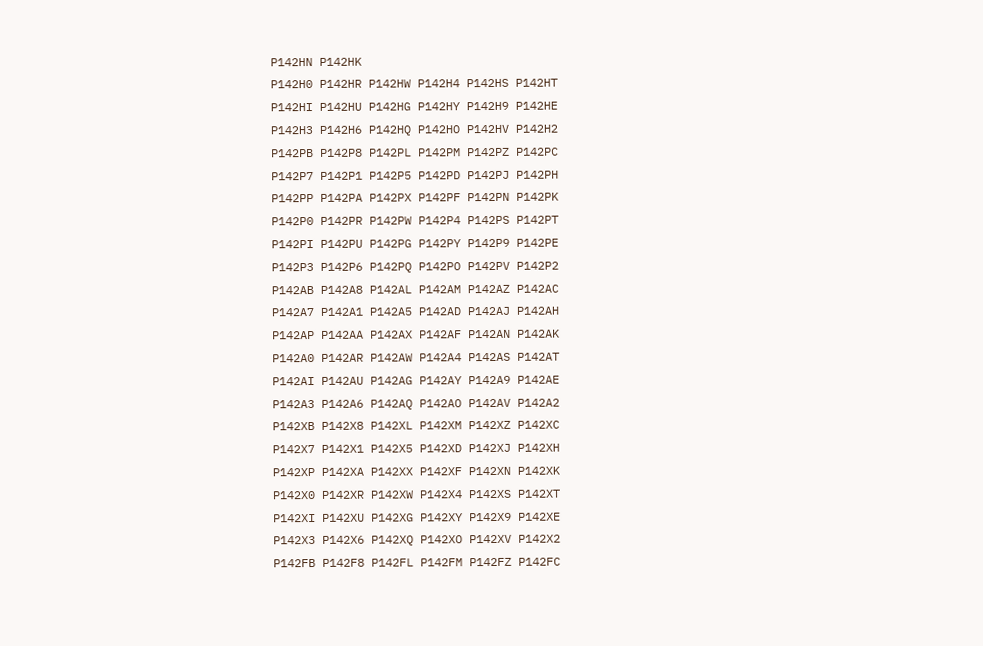P142HN P142HK
P142H0 P142HR P142HW P142H4 P142HS P142HT
P142HI P142HU P142HG P142HY P142H9 P142HE
P142H3 P142H6 P142HQ P142HO P142HV P142H2
P142PB P142P8 P142PL P142PM P142PZ P142PC
P142P7 P142P1 P142P5 P142PD P142PJ P142PH
P142PP P142PA P142PX P142PF P142PN P142PK
P142P0 P142PR P142PW P142P4 P142PS P142PT
P142PI P142PU P142PG P142PY P142P9 P142PE
P142P3 P142P6 P142PQ P142PO P142PV P142P2
P142AB P142A8 P142AL P142AM P142AZ P142AC
P142A7 P142A1 P142A5 P142AD P142AJ P142AH
P142AP P142AA P142AX P142AF P142AN P142AK
P142A0 P142AR P142AW P142A4 P142AS P142AT
P142AI P142AU P142AG P142AY P142A9 P142AE
P142A3 P142A6 P142AQ P142AO P142AV P142A2
P142XB P142X8 P142XL P142XM P142XZ P142XC
P142X7 P142X1 P142X5 P142XD P142XJ P142XH
P142XP P142XA P142XX P142XF P142XN P142XK
P142X0 P142XR P142XW P142X4 P142XS P142XT
P142XI P142XU P142XG P142XY P142X9 P142XE
P142X3 P142X6 P142XQ P142XO P142XV P142X2
P142FB P142F8 P142FL P142FM P142FZ P142FC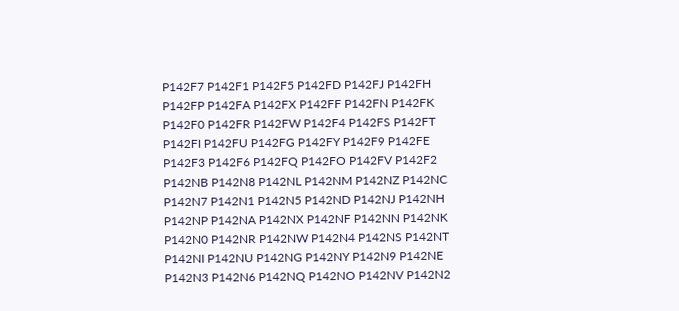P142F7 P142F1 P142F5 P142FD P142FJ P142FH
P142FP P142FA P142FX P142FF P142FN P142FK
P142F0 P142FR P142FW P142F4 P142FS P142FT
P142FI P142FU P142FG P142FY P142F9 P142FE
P142F3 P142F6 P142FQ P142FO P142FV P142F2
P142NB P142N8 P142NL P142NM P142NZ P142NC
P142N7 P142N1 P142N5 P142ND P142NJ P142NH
P142NP P142NA P142NX P142NF P142NN P142NK
P142N0 P142NR P142NW P142N4 P142NS P142NT
P142NI P142NU P142NG P142NY P142N9 P142NE
P142N3 P142N6 P142NQ P142NO P142NV P142N2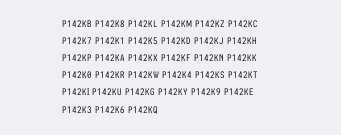P142KB P142K8 P142KL P142KM P142KZ P142KC
P142K7 P142K1 P142K5 P142KD P142KJ P142KH
P142KP P142KA P142KX P142KF P142KN P142KK
P142K0 P142KR P142KW P142K4 P142KS P142KT
P142KI P142KU P142KG P142KY P142K9 P142KE
P142K3 P142K6 P142KQ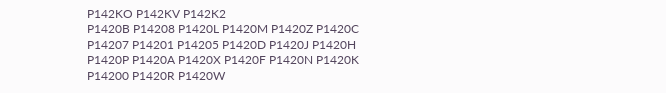P142KO P142KV P142K2
P1420B P14208 P1420L P1420M P1420Z P1420C
P14207 P14201 P14205 P1420D P1420J P1420H
P1420P P1420A P1420X P1420F P1420N P1420K
P14200 P1420R P1420W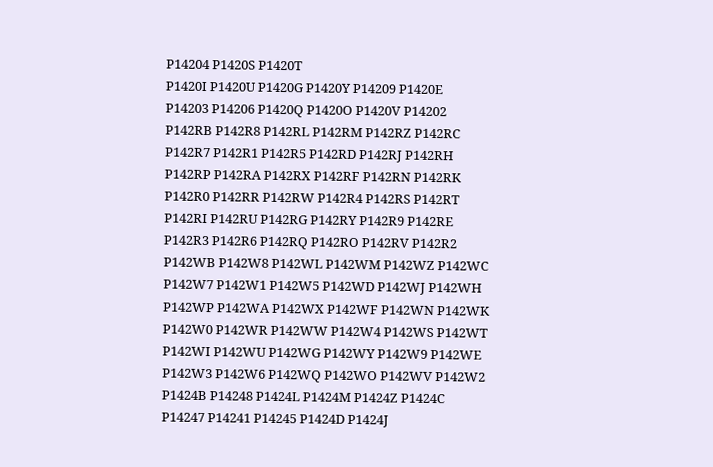P14204 P1420S P1420T
P1420I P1420U P1420G P1420Y P14209 P1420E
P14203 P14206 P1420Q P1420O P1420V P14202
P142RB P142R8 P142RL P142RM P142RZ P142RC
P142R7 P142R1 P142R5 P142RD P142RJ P142RH
P142RP P142RA P142RX P142RF P142RN P142RK
P142R0 P142RR P142RW P142R4 P142RS P142RT
P142RI P142RU P142RG P142RY P142R9 P142RE
P142R3 P142R6 P142RQ P142RO P142RV P142R2
P142WB P142W8 P142WL P142WM P142WZ P142WC
P142W7 P142W1 P142W5 P142WD P142WJ P142WH
P142WP P142WA P142WX P142WF P142WN P142WK
P142W0 P142WR P142WW P142W4 P142WS P142WT
P142WI P142WU P142WG P142WY P142W9 P142WE
P142W3 P142W6 P142WQ P142WO P142WV P142W2
P1424B P14248 P1424L P1424M P1424Z P1424C
P14247 P14241 P14245 P1424D P1424J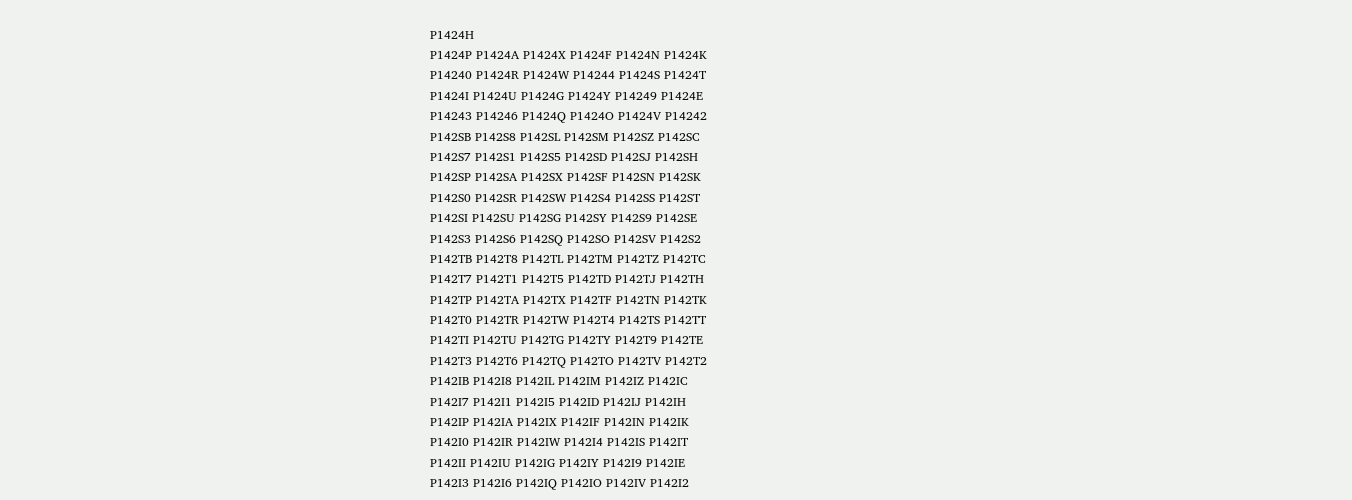P1424H
P1424P P1424A P1424X P1424F P1424N P1424K
P14240 P1424R P1424W P14244 P1424S P1424T
P1424I P1424U P1424G P1424Y P14249 P1424E
P14243 P14246 P1424Q P1424O P1424V P14242
P142SB P142S8 P142SL P142SM P142SZ P142SC
P142S7 P142S1 P142S5 P142SD P142SJ P142SH
P142SP P142SA P142SX P142SF P142SN P142SK
P142S0 P142SR P142SW P142S4 P142SS P142ST
P142SI P142SU P142SG P142SY P142S9 P142SE
P142S3 P142S6 P142SQ P142SO P142SV P142S2
P142TB P142T8 P142TL P142TM P142TZ P142TC
P142T7 P142T1 P142T5 P142TD P142TJ P142TH
P142TP P142TA P142TX P142TF P142TN P142TK
P142T0 P142TR P142TW P142T4 P142TS P142TT
P142TI P142TU P142TG P142TY P142T9 P142TE
P142T3 P142T6 P142TQ P142TO P142TV P142T2
P142IB P142I8 P142IL P142IM P142IZ P142IC
P142I7 P142I1 P142I5 P142ID P142IJ P142IH
P142IP P142IA P142IX P142IF P142IN P142IK
P142I0 P142IR P142IW P142I4 P142IS P142IT
P142II P142IU P142IG P142IY P142I9 P142IE
P142I3 P142I6 P142IQ P142IO P142IV P142I2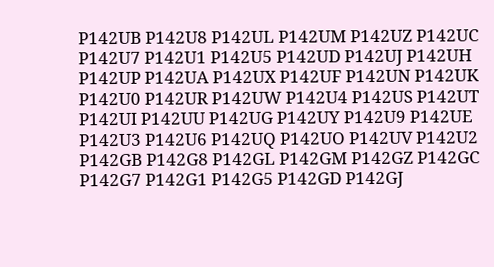P142UB P142U8 P142UL P142UM P142UZ P142UC
P142U7 P142U1 P142U5 P142UD P142UJ P142UH
P142UP P142UA P142UX P142UF P142UN P142UK
P142U0 P142UR P142UW P142U4 P142US P142UT
P142UI P142UU P142UG P142UY P142U9 P142UE
P142U3 P142U6 P142UQ P142UO P142UV P142U2
P142GB P142G8 P142GL P142GM P142GZ P142GC
P142G7 P142G1 P142G5 P142GD P142GJ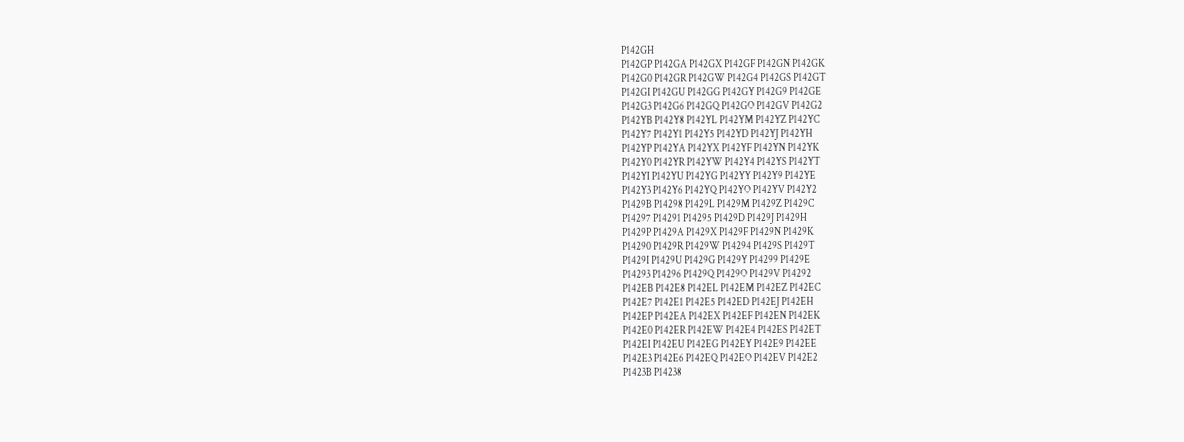P142GH
P142GP P142GA P142GX P142GF P142GN P142GK
P142G0 P142GR P142GW P142G4 P142GS P142GT
P142GI P142GU P142GG P142GY P142G9 P142GE
P142G3 P142G6 P142GQ P142GO P142GV P142G2
P142YB P142Y8 P142YL P142YM P142YZ P142YC
P142Y7 P142Y1 P142Y5 P142YD P142YJ P142YH
P142YP P142YA P142YX P142YF P142YN P142YK
P142Y0 P142YR P142YW P142Y4 P142YS P142YT
P142YI P142YU P142YG P142YY P142Y9 P142YE
P142Y3 P142Y6 P142YQ P142YO P142YV P142Y2
P1429B P14298 P1429L P1429M P1429Z P1429C
P14297 P14291 P14295 P1429D P1429J P1429H
P1429P P1429A P1429X P1429F P1429N P1429K
P14290 P1429R P1429W P14294 P1429S P1429T
P1429I P1429U P1429G P1429Y P14299 P1429E
P14293 P14296 P1429Q P1429O P1429V P14292
P142EB P142E8 P142EL P142EM P142EZ P142EC
P142E7 P142E1 P142E5 P142ED P142EJ P142EH
P142EP P142EA P142EX P142EF P142EN P142EK
P142E0 P142ER P142EW P142E4 P142ES P142ET
P142EI P142EU P142EG P142EY P142E9 P142EE
P142E3 P142E6 P142EQ P142EO P142EV P142E2
P1423B P14238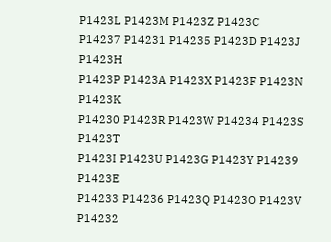P1423L P1423M P1423Z P1423C
P14237 P14231 P14235 P1423D P1423J P1423H
P1423P P1423A P1423X P1423F P1423N P1423K
P14230 P1423R P1423W P14234 P1423S P1423T
P1423I P1423U P1423G P1423Y P14239 P1423E
P14233 P14236 P1423Q P1423O P1423V P14232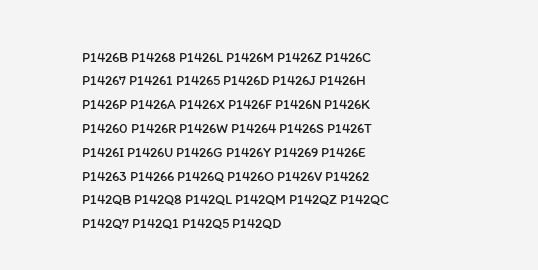P1426B P14268 P1426L P1426M P1426Z P1426C
P14267 P14261 P14265 P1426D P1426J P1426H
P1426P P1426A P1426X P1426F P1426N P1426K
P14260 P1426R P1426W P14264 P1426S P1426T
P1426I P1426U P1426G P1426Y P14269 P1426E
P14263 P14266 P1426Q P1426O P1426V P14262
P142QB P142Q8 P142QL P142QM P142QZ P142QC
P142Q7 P142Q1 P142Q5 P142QD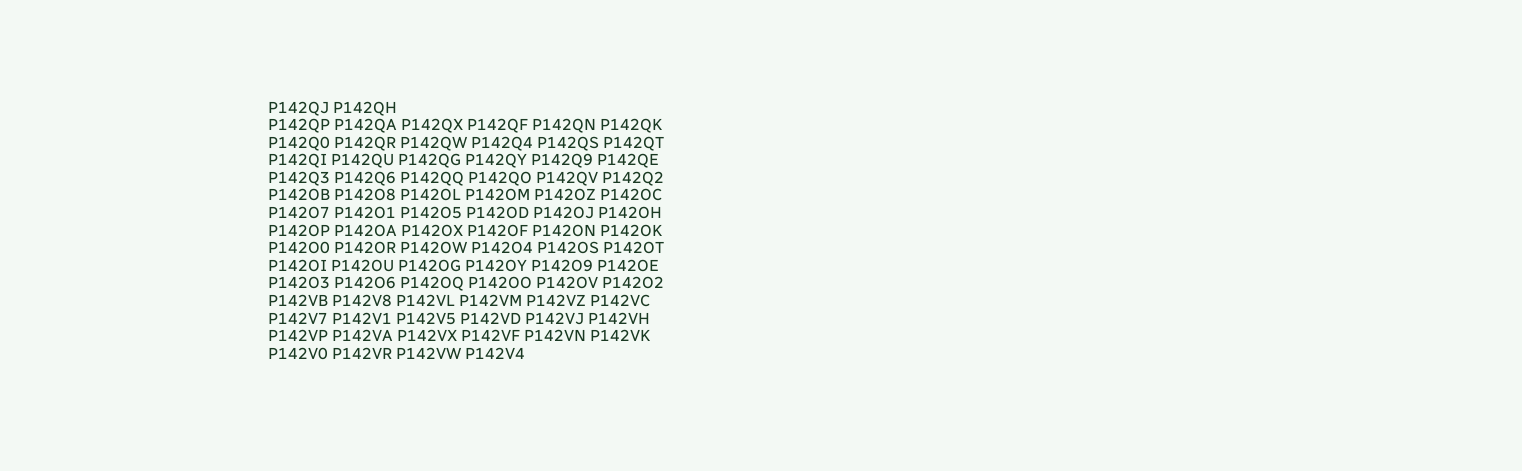P142QJ P142QH
P142QP P142QA P142QX P142QF P142QN P142QK
P142Q0 P142QR P142QW P142Q4 P142QS P142QT
P142QI P142QU P142QG P142QY P142Q9 P142QE
P142Q3 P142Q6 P142QQ P142QO P142QV P142Q2
P142OB P142O8 P142OL P142OM P142OZ P142OC
P142O7 P142O1 P142O5 P142OD P142OJ P142OH
P142OP P142OA P142OX P142OF P142ON P142OK
P142O0 P142OR P142OW P142O4 P142OS P142OT
P142OI P142OU P142OG P142OY P142O9 P142OE
P142O3 P142O6 P142OQ P142OO P142OV P142O2
P142VB P142V8 P142VL P142VM P142VZ P142VC
P142V7 P142V1 P142V5 P142VD P142VJ P142VH
P142VP P142VA P142VX P142VF P142VN P142VK
P142V0 P142VR P142VW P142V4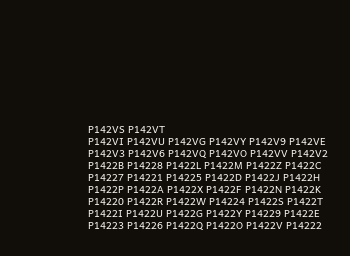P142VS P142VT
P142VI P142VU P142VG P142VY P142V9 P142VE
P142V3 P142V6 P142VQ P142VO P142VV P142V2
P1422B P14228 P1422L P1422M P1422Z P1422C
P14227 P14221 P14225 P1422D P1422J P1422H
P1422P P1422A P1422X P1422F P1422N P1422K
P14220 P1422R P1422W P14224 P1422S P1422T
P1422I P1422U P1422G P1422Y P14229 P1422E
P14223 P14226 P1422Q P1422O P1422V P14222